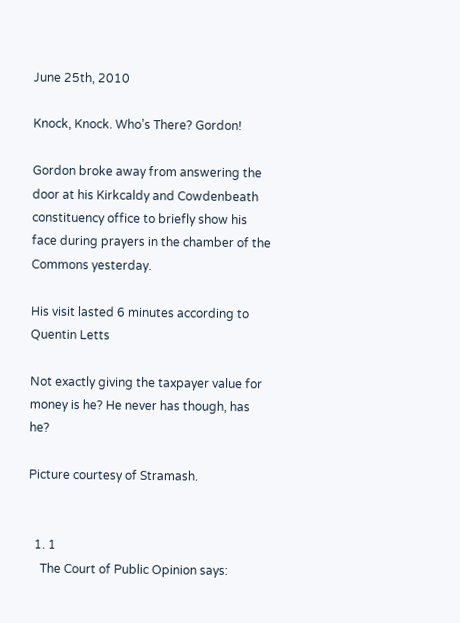June 25th, 2010

Knock, Knock. Who’s There? Gordon!

Gordon broke away from answering the door at his Kirkcaldy and Cowdenbeath constituency office to briefly show his face during prayers in the chamber of the Commons yesterday.

His visit lasted 6 minutes according to Quentin Letts

Not exactly giving the taxpayer value for money is he? He never has though, has he?

Picture courtesy of Stramash.


  1. 1
    The Court of Public Opinion says: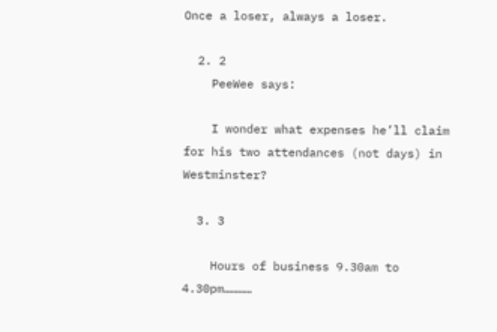Once a loser, always a loser.

  2. 2
    PeeWee says:

    I wonder what expenses he’ll claim for his two attendances (not days) in Westminster?

  3. 3

    Hours of business 9.30am to 4.30pm…………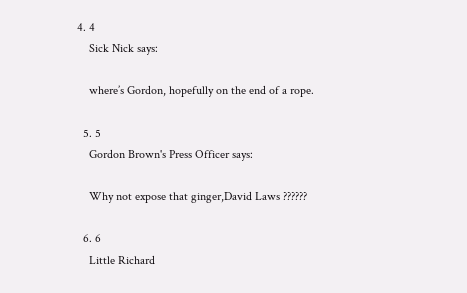4. 4
    Sick Nick says:

    where’s Gordon, hopefully on the end of a rope.

  5. 5
    Gordon Brown's Press Officer says:

    Why not expose that ginger,David Laws ??????

  6. 6
    Little Richard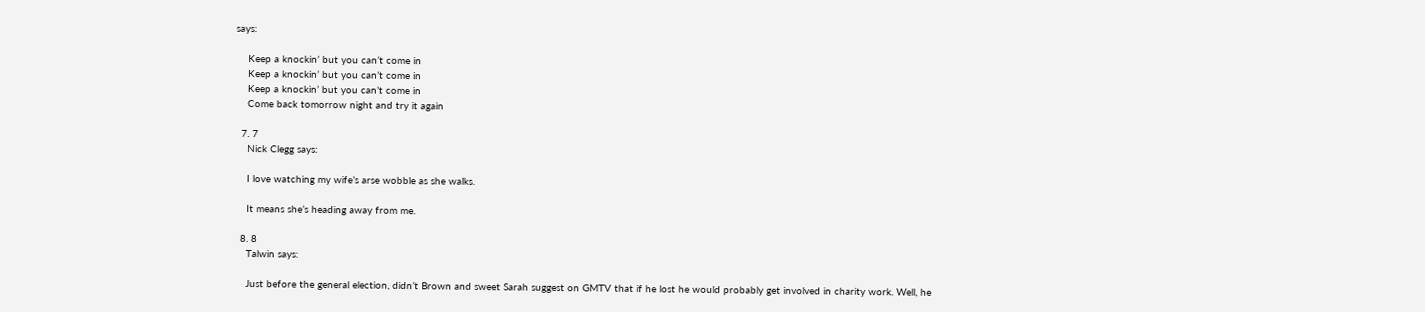says:

    Keep a knockin’ but you can’t come in
    Keep a knockin’ but you can’t come in
    Keep a knockin’ but you can’t come in
    Come back tomorrow night and try it again

  7. 7
    Nick Clegg says:

    I love watching my wife’s arse wobble as she walks.

    It means she’s heading away from me.

  8. 8
    Talwin says:

    Just before the general election, didn’t Brown and sweet Sarah suggest on GMTV that if he lost he would probably get involved in charity work. Well, he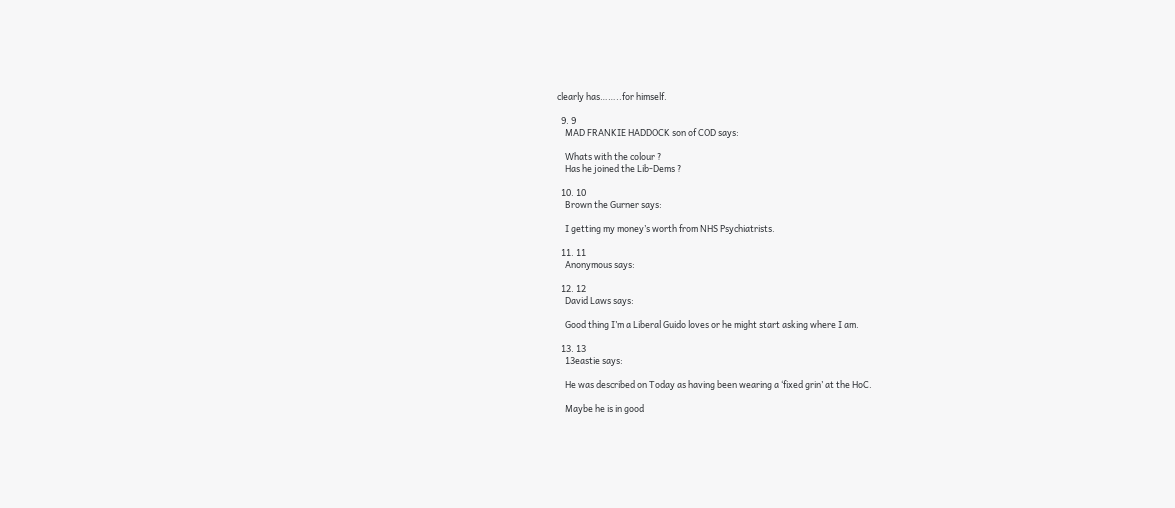clearly has……..for himself.

  9. 9
    MAD FRANKIE HADDOCK son of COD says:

    Whats with the colour ?
    Has he joined the Lib-Dems ?

  10. 10
    Brown the Gurner says:

    I getting my money’s worth from NHS Psychiatrists.

  11. 11
    Anonymous says:

  12. 12
    David Laws says:

    Good thing I’m a Liberal Guido loves or he might start asking where I am.

  13. 13
    13eastie says:

    He was described on Today as having been wearing a ‘fixed grin’ at the HoC.

    Maybe he is in good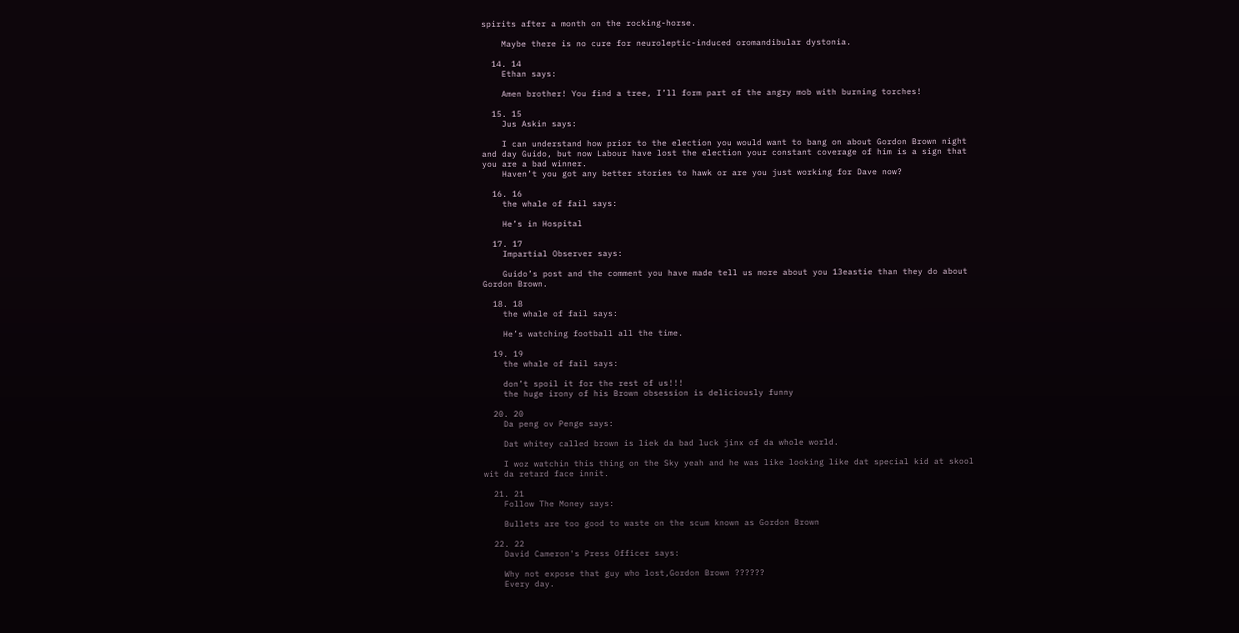spirits after a month on the rocking-horse.

    Maybe there is no cure for neuroleptic-induced oromandibular dystonia.

  14. 14
    Ethan says:

    Amen brother! You find a tree, I’ll form part of the angry mob with burning torches!

  15. 15
    Jus Askin says:

    I can understand how prior to the election you would want to bang on about Gordon Brown night and day Guido, but now Labour have lost the election your constant coverage of him is a sign that you are a bad winner.
    Haven’t you got any better stories to hawk or are you just working for Dave now?

  16. 16
    the whale of fail says:

    He’s in Hospital

  17. 17
    Impartial Observer says:

    Guido’s post and the comment you have made tell us more about you 13eastie than they do about Gordon Brown.

  18. 18
    the whale of fail says:

    He’s watching football all the time.

  19. 19
    the whale of fail says:

    don’t spoil it for the rest of us!!!
    the huge irony of his Brown obsession is deliciously funny

  20. 20
    Da peng ov Penge says:

    Dat whitey called brown is liek da bad luck jinx of da whole world.

    I woz watchin this thing on the Sky yeah and he was like looking like dat special kid at skool wit da retard face innit.

  21. 21
    Follow The Money says:

    Bullets are too good to waste on the scum known as Gordon Brown

  22. 22
    David Cameron's Press Officer says:

    Why not expose that guy who lost,Gordon Brown ??????
    Every day.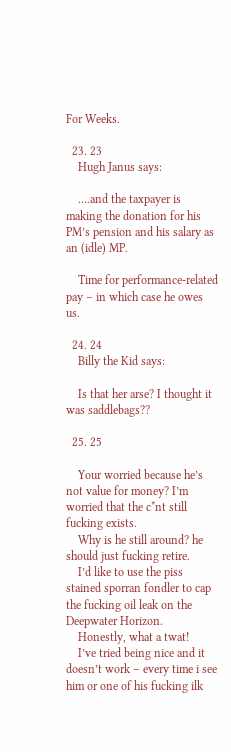For Weeks.

  23. 23
    Hugh Janus says:

    ….and the taxpayer is making the donation for his PM’s pension and his salary as an (idle) MP.

    Time for performance-related pay – in which case he owes us.

  24. 24
    Billy the Kid says:

    Is that her arse? I thought it was saddlebags??

  25. 25

    Your worried because he’s not value for money? I’m worried that the c*nt still fucking exists.
    Why is he still around? he should just fucking retire.
    I’d like to use the piss stained sporran fondler to cap the fucking oil leak on the Deepwater Horizon.
    Honestly, what a twat!
    I’ve tried being nice and it doesn’t work – every time i see him or one of his fucking ilk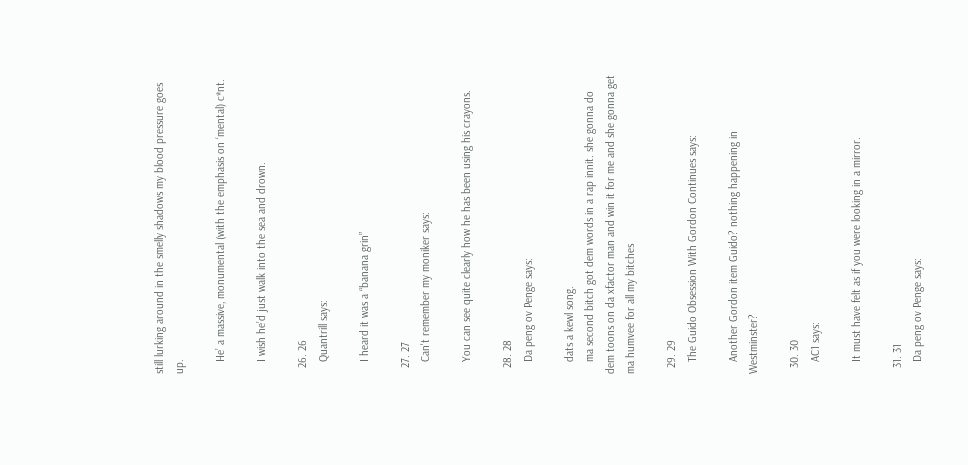still lurking around in the smelly shadows my blood pressure goes up.

    He’ a massive, monumental (with the emphasis on ‘mental) c*nt.

    I wish he’d just walk into the sea and drown.

  26. 26
    Quantrill says:

    I heard it was a “banana grin”

  27. 27
    Can't remember my moniker says:

    You can see quite clearly how he has been using his crayons.

  28. 28
    Da peng ov Penge says:

    dats a kewl song.
    ma second bitch got dem words in a rap innit. she gonna do dem toons on da xfactor man and win it for me and she gonna get ma humvee for all my bitches

  29. 29
    The Guido Obsession With Gordon Continues says:

    Another Gordon item Guido? nothing happening in Westminster?

  30. 30
    AC1 says:

    It must have felt as if you were looking in a mirror.

  31. 31
    Da peng ov Penge says: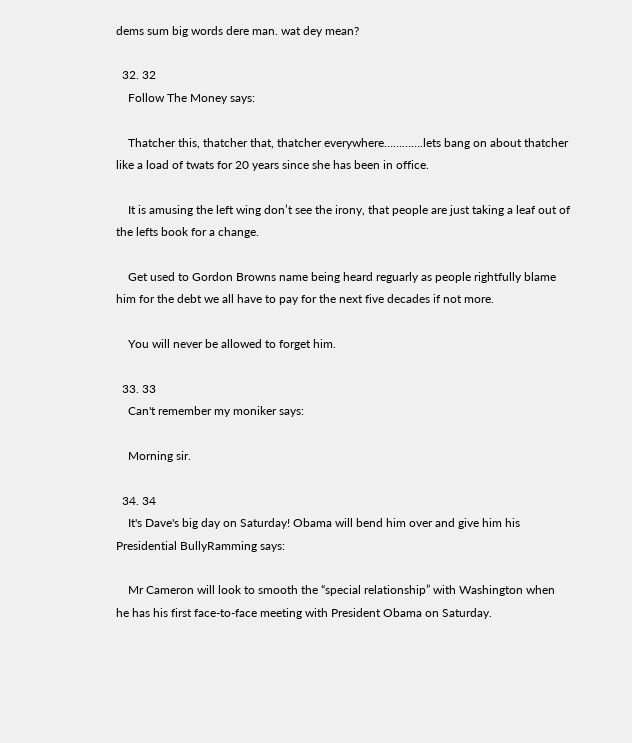dems sum big words dere man. wat dey mean?

  32. 32
    Follow The Money says:

    Thatcher this, thatcher that, thatcher everywhere………….lets bang on about thatcher like a load of twats for 20 years since she has been in office.

    It is amusing the left wing don’t see the irony, that people are just taking a leaf out of the lefts book for a change.

    Get used to Gordon Browns name being heard reguarly as people rightfully blame him for the debt we all have to pay for the next five decades if not more.

    You will never be allowed to forget him.

  33. 33
    Can't remember my moniker says:

    Morning sir.

  34. 34
    It's Dave's big day on Saturday! Obama will bend him over and give him his Presidential BullyRamming says:

    Mr Cameron will look to smooth the “special relationship” with Washington when he has his first face-to-face meeting with President Obama on Saturday.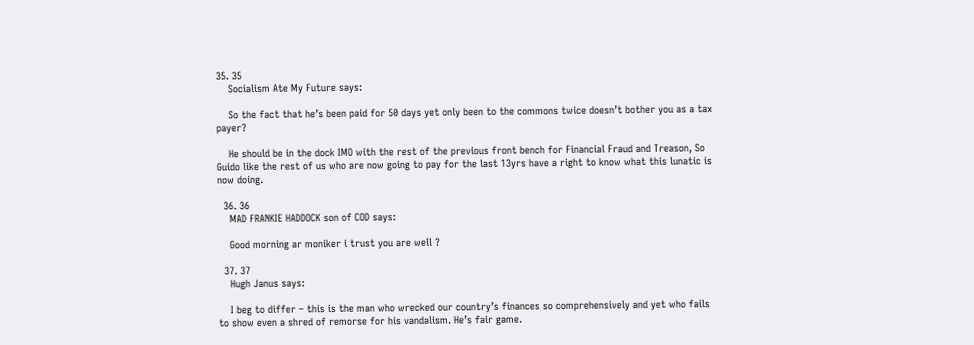35. 35
    Socialism Ate My Future says:

    So the fact that he’s been paid for 50 days yet only been to the commons twice doesn’t bother you as a tax payer?

    He should be in the dock IMO with the rest of the previous front bench for Financial Fraud and Treason, So Guido like the rest of us who are now going to pay for the last 13yrs have a right to know what this lunatic is now doing.

  36. 36
    MAD FRANKIE HADDOCK son of COD says:

    Good morning ar moniker i trust you are well ?

  37. 37
    Hugh Janus says:

    I beg to differ – this is the man who wrecked our country’s finances so comprehensively and yet who fails to show even a shred of remorse for his vandalism. He’s fair game.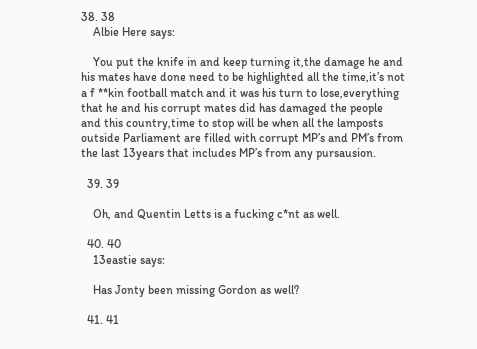38. 38
    Albie Here says:

    You put the knife in and keep turning it,the damage he and his mates have done need to be highlighted all the time,it’s not a f **kin football match and it was his turn to lose,everything that he and his corrupt mates did has damaged the people and this country,time to stop will be when all the lamposts outside Parliament are filled with corrupt MP’s and PM’s from the last 13years that includes MP’s from any pursausion.

  39. 39

    Oh, and Quentin Letts is a fucking c*nt as well.

  40. 40
    13eastie says:

    Has Jonty been missing Gordon as well?

  41. 41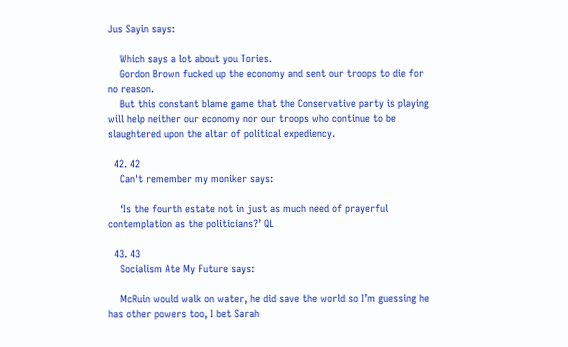Jus Sayin says:

    Which says a lot about you Tories.
    Gordon Brown fucked up the economy and sent our troops to die for no reason.
    But this constant blame game that the Conservative party is playing will help neither our economy nor our troops who continue to be slaughtered upon the altar of political expediency.

  42. 42
    Can't remember my moniker says:

    ‘Is the fourth estate not in just as much need of prayerful contemplation as the politicians?’ QL

  43. 43
    Socialism Ate My Future says:

    McRuin would walk on water, he did save the world so I’m guessing he has other powers too, I bet Sarah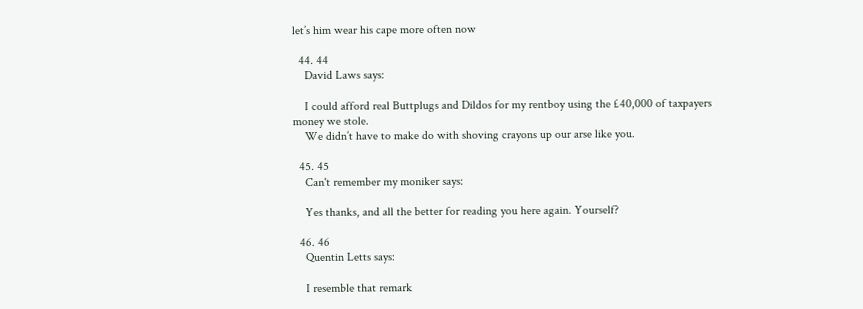let’s him wear his cape more often now

  44. 44
    David Laws says:

    I could afford real Buttplugs and Dildos for my rentboy using the £40,000 of taxpayers money we stole.
    We didn’t have to make do with shoving crayons up our arse like you.

  45. 45
    Can't remember my moniker says:

    Yes thanks, and all the better for reading you here again. Yourself?

  46. 46
    Quentin Letts says:

    I resemble that remark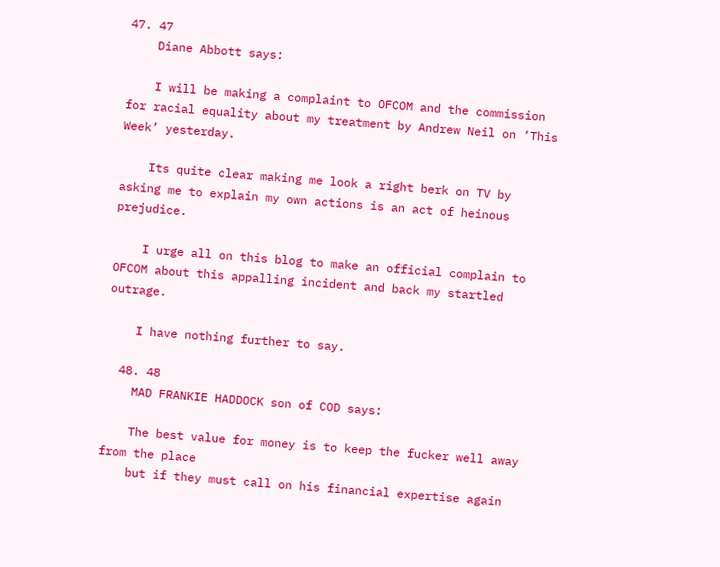47. 47
    Diane Abbott says:

    I will be making a complaint to OFCOM and the commission for racial equality about my treatment by Andrew Neil on ‘This Week’ yesterday.

    Its quite clear making me look a right berk on TV by asking me to explain my own actions is an act of heinous prejudice.

    I urge all on this blog to make an official complain to OFCOM about this appalling incident and back my startled outrage.

    I have nothing further to say.

  48. 48
    MAD FRANKIE HADDOCK son of COD says:

    The best value for money is to keep the fucker well away from the place
    but if they must call on his financial expertise again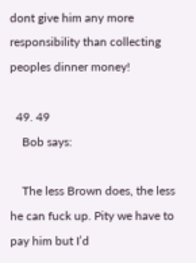dont give him any more responsibility than collecting peoples dinner money!

  49. 49
    Bob says:

    The less Brown does, the less he can fuck up. Pity we have to pay him but I’d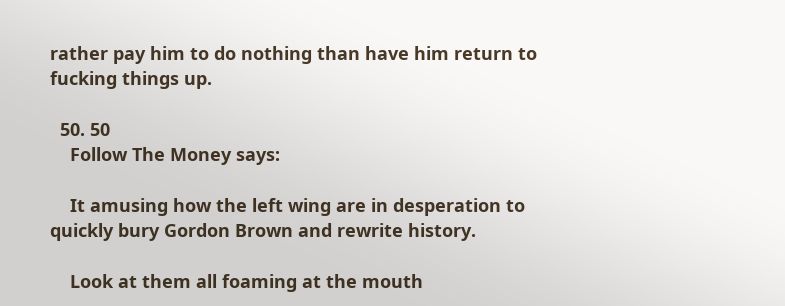rather pay him to do nothing than have him return to fucking things up.

  50. 50
    Follow The Money says:

    It amusing how the left wing are in desperation to quickly bury Gordon Brown and rewrite history.

    Look at them all foaming at the mouth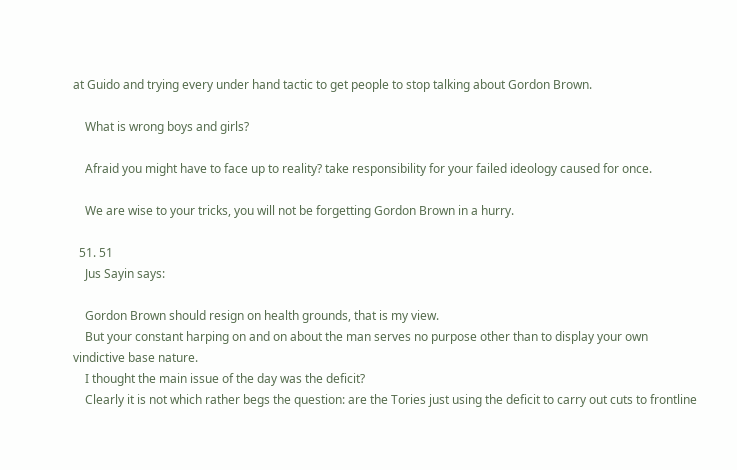at Guido and trying every under hand tactic to get people to stop talking about Gordon Brown.

    What is wrong boys and girls?

    Afraid you might have to face up to reality? take responsibility for your failed ideology caused for once.

    We are wise to your tricks, you will not be forgetting Gordon Brown in a hurry.

  51. 51
    Jus Sayin says:

    Gordon Brown should resign on health grounds, that is my view.
    But your constant harping on and on about the man serves no purpose other than to display your own vindictive base nature.
    I thought the main issue of the day was the deficit?
    Clearly it is not which rather begs the question: are the Tories just using the deficit to carry out cuts to frontline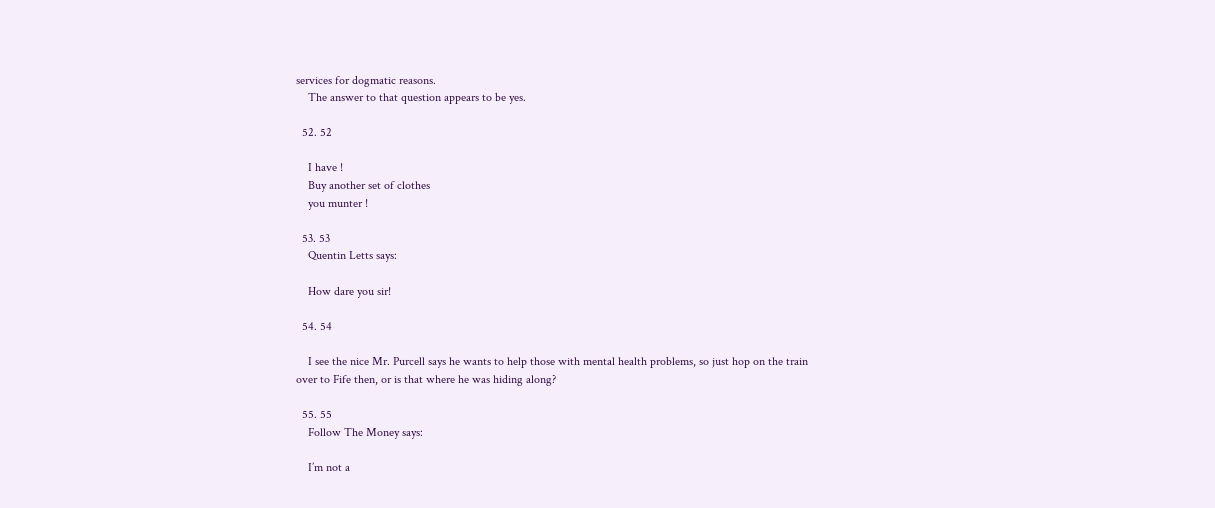services for dogmatic reasons.
    The answer to that question appears to be yes.

  52. 52

    I have !
    Buy another set of clothes
    you munter !

  53. 53
    Quentin Letts says:

    How dare you sir!

  54. 54

    I see the nice Mr. Purcell says he wants to help those with mental health problems, so just hop on the train over to Fife then, or is that where he was hiding along?

  55. 55
    Follow The Money says:

    I’m not a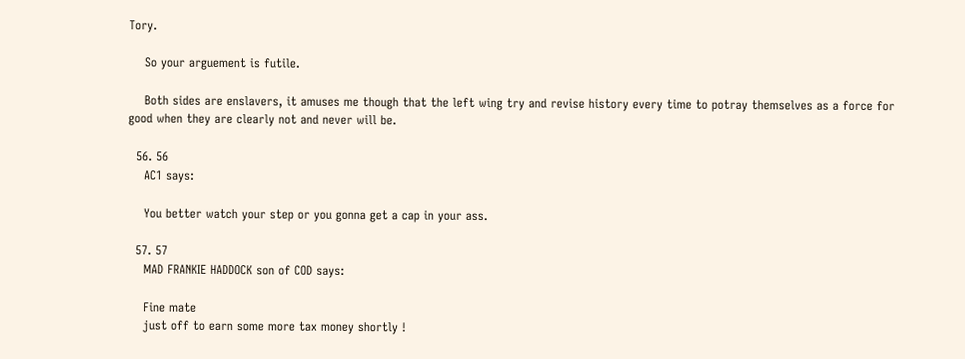Tory.

    So your arguement is futile.

    Both sides are enslavers, it amuses me though that the left wing try and revise history every time to potray themselves as a force for good when they are clearly not and never will be.

  56. 56
    AC1 says:

    You better watch your step or you gonna get a cap in your ass.

  57. 57
    MAD FRANKIE HADDOCK son of COD says:

    Fine mate
    just off to earn some more tax money shortly !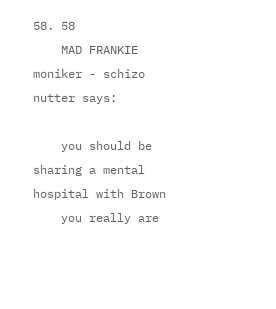58. 58
    MAD FRANKIE moniker - schizo nutter says:

    you should be sharing a mental hospital with Brown
    you really are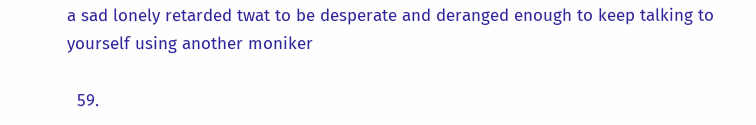a sad lonely retarded twat to be desperate and deranged enough to keep talking to yourself using another moniker

  59.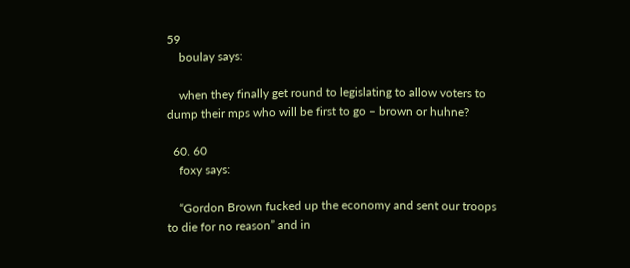59
    boulay says:

    when they finally get round to legislating to allow voters to dump their mps who will be first to go – brown or huhne?

  60. 60
    foxy says:

    “Gordon Brown fucked up the economy and sent our troops to die for no reason” and in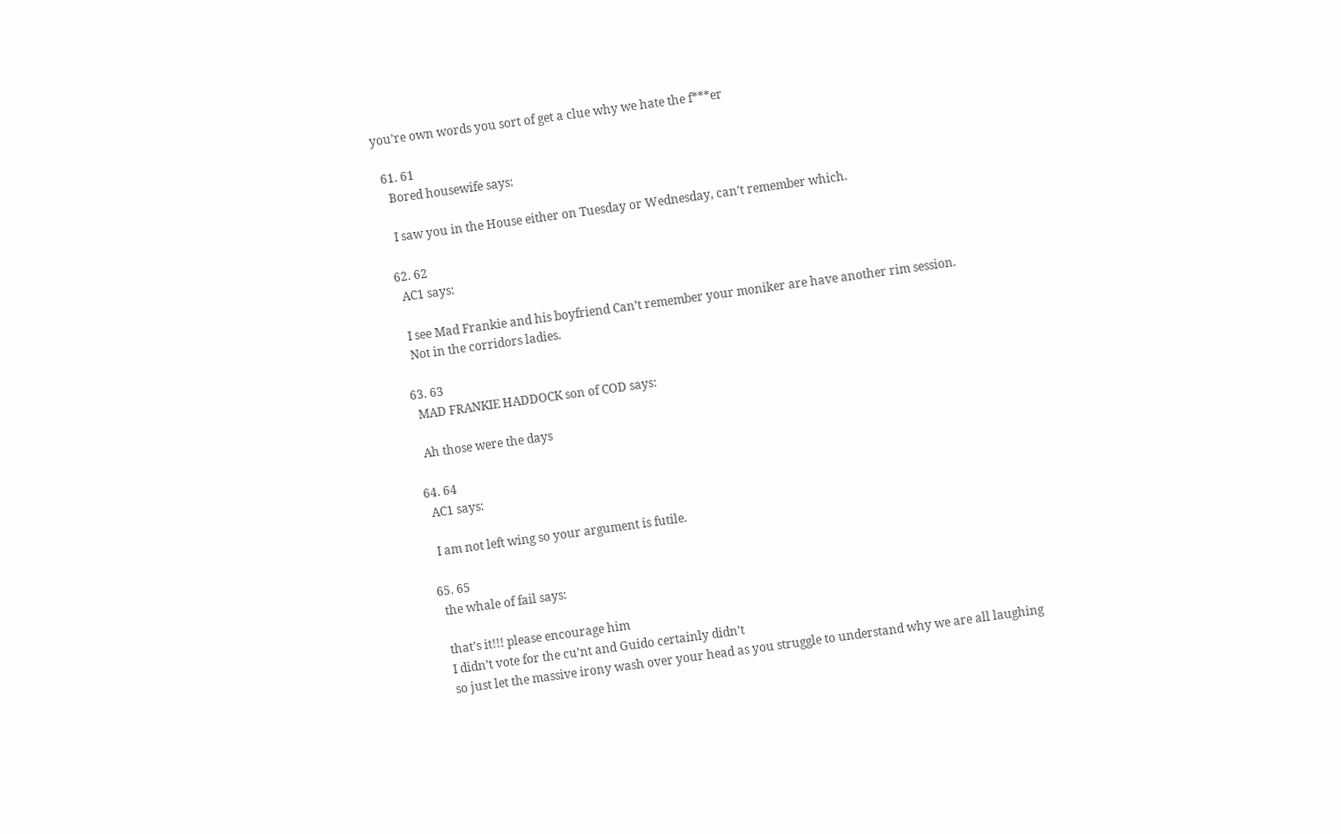you’re own words you sort of get a clue why we hate the f***er

  61. 61
    Bored housewife says:

    I saw you in the House either on Tuesday or Wednesday, can’t remember which.

  62. 62
    AC1 says:

    I see Mad Frankie and his boyfriend Can’t remember your moniker are have another rim session.
    Not in the corridors ladies.

  63. 63
    MAD FRANKIE HADDOCK son of COD says:

    Ah those were the days

  64. 64
    AC1 says:

    I am not left wing so your argument is futile.

  65. 65
    the whale of fail says:

    that’s it!!! please encourage him
    I didn’t vote for the cu’nt and Guido certainly didn’t
    so just let the massive irony wash over your head as you struggle to understand why we are all laughing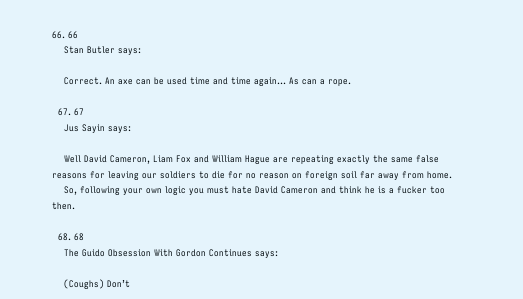66. 66
    Stan Butler says:

    Correct. An axe can be used time and time again… As can a rope.

  67. 67
    Jus Sayin says:

    Well David Cameron, Liam Fox and William Hague are repeating exactly the same false reasons for leaving our soldiers to die for no reason on foreign soil far away from home.
    So, following your own logic you must hate David Cameron and think he is a fucker too then.

  68. 68
    The Guido Obsession With Gordon Continues says:

    (Coughs) Don’t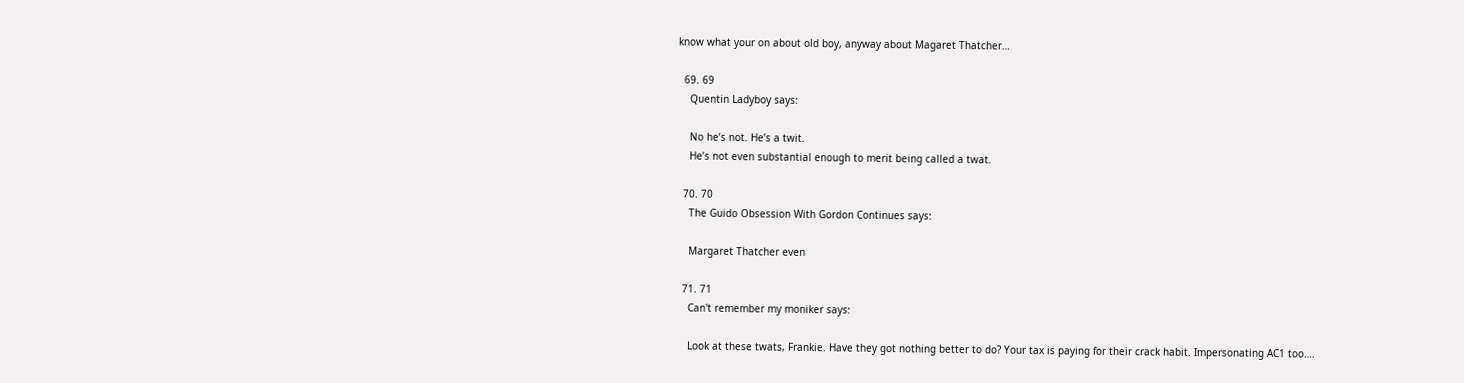know what your on about old boy, anyway about Magaret Thatcher…

  69. 69
    Quentin Ladyboy says:

    No he’s not. He’s a twit.
    He’s not even substantial enough to merit being called a twat.

  70. 70
    The Guido Obsession With Gordon Continues says:

    Margaret Thatcher even

  71. 71
    Can't remember my moniker says:

    Look at these twats, Frankie. Have they got nothing better to do? Your tax is paying for their crack habit. Impersonating AC1 too….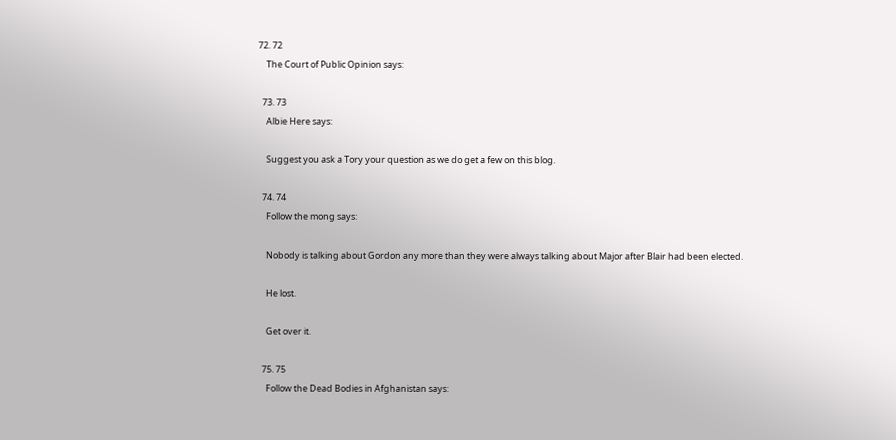72. 72
    The Court of Public Opinion says:

  73. 73
    Albie Here says:

    Suggest you ask a Tory your question as we do get a few on this blog.

  74. 74
    Follow the mong says:

    Nobody is talking about Gordon any more than they were always talking about Major after Blair had been elected.

    He lost.

    Get over it.

  75. 75
    Follow the Dead Bodies in Afghanistan says: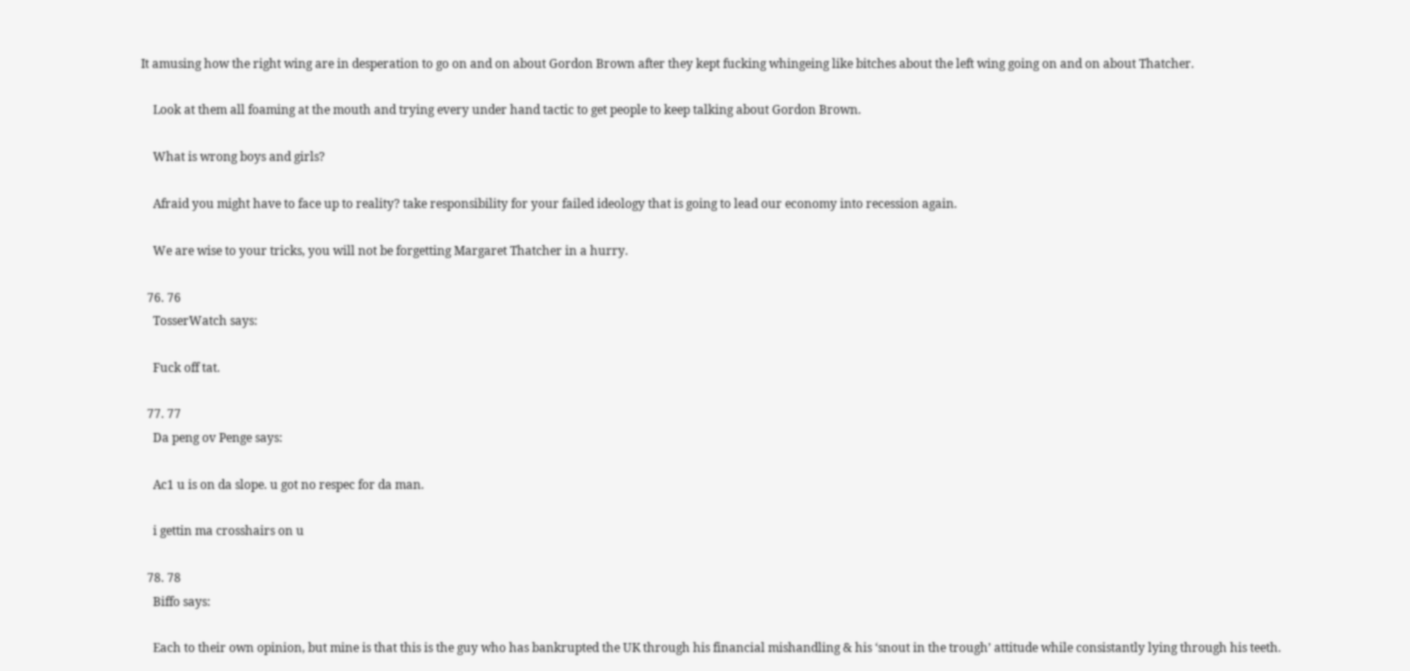It amusing how the right wing are in desperation to go on and on about Gordon Brown after they kept fucking whingeing like bitches about the left wing going on and on about Thatcher.

    Look at them all foaming at the mouth and trying every under hand tactic to get people to keep talking about Gordon Brown.

    What is wrong boys and girls?

    Afraid you might have to face up to reality? take responsibility for your failed ideology that is going to lead our economy into recession again.

    We are wise to your tricks, you will not be forgetting Margaret Thatcher in a hurry.

  76. 76
    TosserWatch says:

    Fuck off tat.

  77. 77
    Da peng ov Penge says:

    Ac1 u is on da slope. u got no respec for da man.

    i gettin ma crosshairs on u

  78. 78
    Biffo says:

    Each to their own opinion, but mine is that this is the guy who has bankrupted the UK through his financial mishandling & his ‘snout in the trough’ attitude while consistantly lying through his teeth.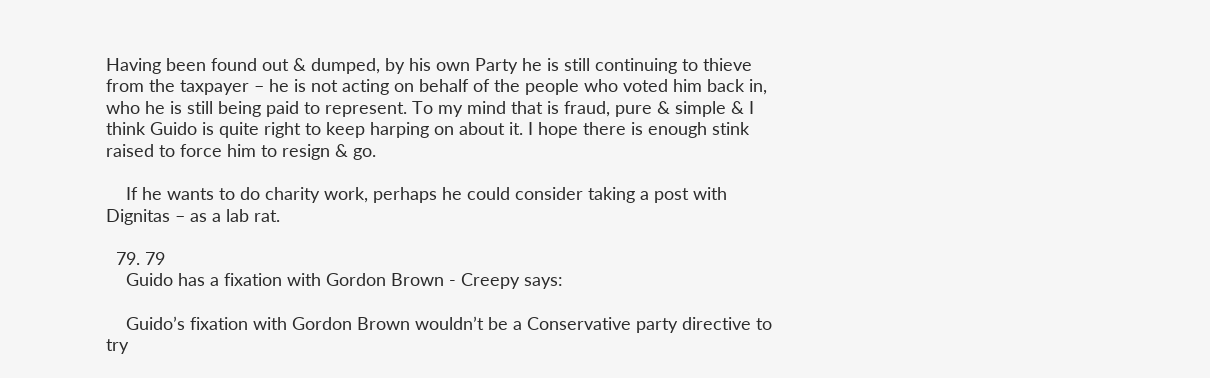Having been found out & dumped, by his own Party he is still continuing to thieve from the taxpayer – he is not acting on behalf of the people who voted him back in, who he is still being paid to represent. To my mind that is fraud, pure & simple & I think Guido is quite right to keep harping on about it. I hope there is enough stink raised to force him to resign & go.

    If he wants to do charity work, perhaps he could consider taking a post with Dignitas – as a lab rat.

  79. 79
    Guido has a fixation with Gordon Brown - Creepy says:

    Guido’s fixation with Gordon Brown wouldn’t be a Conservative party directive to try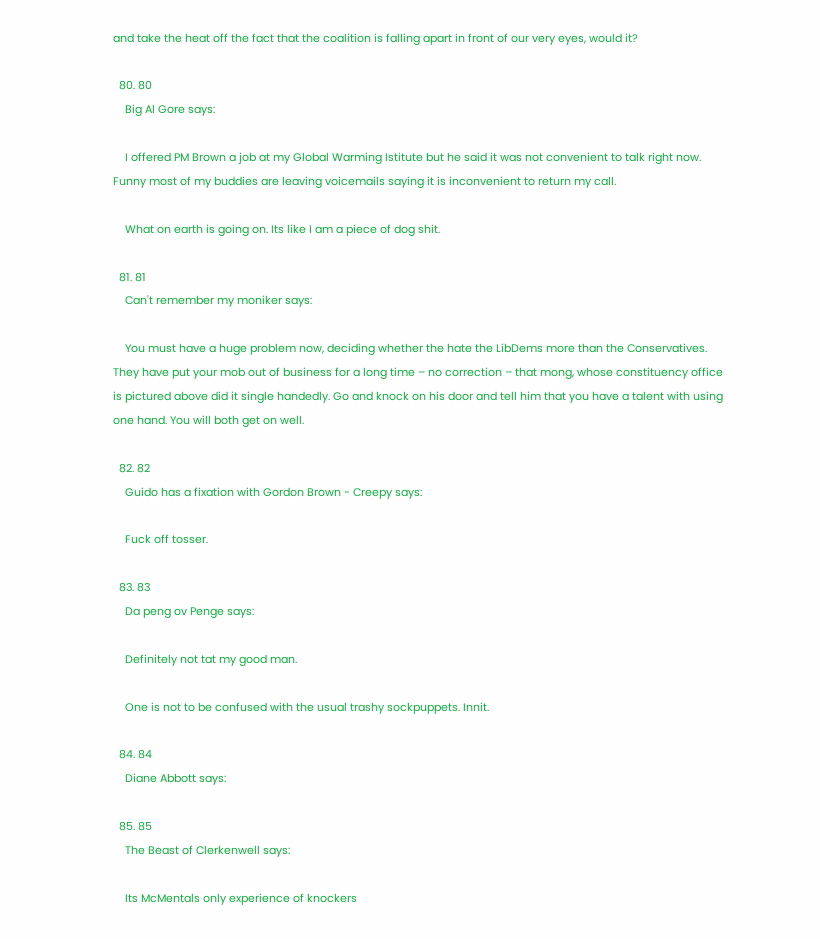and take the heat off the fact that the coalition is falling apart in front of our very eyes, would it?

  80. 80
    Big Al Gore says:

    I offered PM Brown a job at my Global Warming Istitute but he said it was not convenient to talk right now. Funny most of my buddies are leaving voicemails saying it is inconvenient to return my call.

    What on earth is going on. Its like I am a piece of dog shit.

  81. 81
    Can't remember my moniker says:

    You must have a huge problem now, deciding whether the hate the LibDems more than the Conservatives. They have put your mob out of business for a long time – no correction – that mong, whose constituency office is pictured above did it single handedly. Go and knock on his door and tell him that you have a talent with using one hand. You will both get on well.

  82. 82
    Guido has a fixation with Gordon Brown - Creepy says:

    Fuck off tosser.

  83. 83
    Da peng ov Penge says:

    Definitely not tat my good man.

    One is not to be confused with the usual trashy sockpuppets. Innit.

  84. 84
    Diane Abbott says:

  85. 85
    The Beast of Clerkenwell says:

    Its McMentals only experience of knockers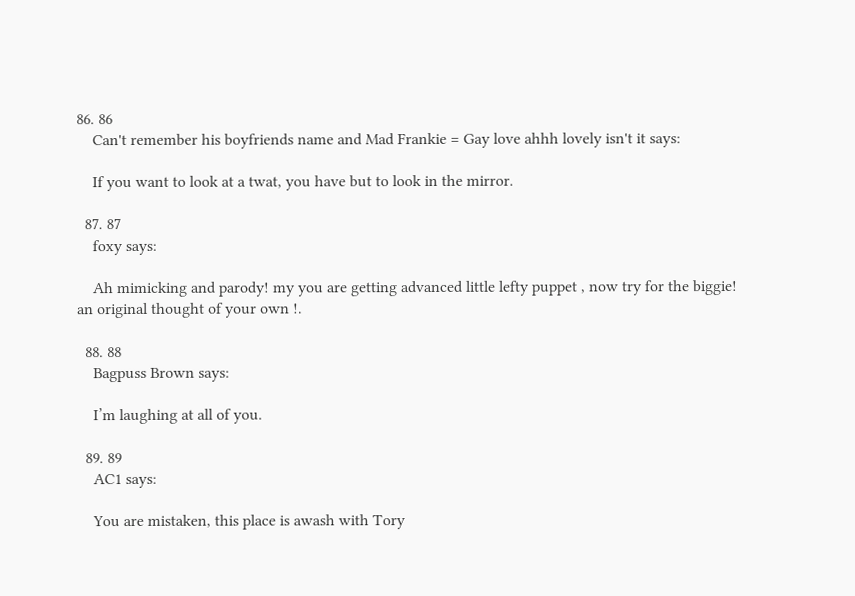86. 86
    Can't remember his boyfriends name and Mad Frankie = Gay love ahhh lovely isn't it says:

    If you want to look at a twat, you have but to look in the mirror.

  87. 87
    foxy says:

    Ah mimicking and parody! my you are getting advanced little lefty puppet , now try for the biggie! an original thought of your own !.

  88. 88
    Bagpuss Brown says:

    I’m laughing at all of you.

  89. 89
    AC1 says:

    You are mistaken, this place is awash with Tory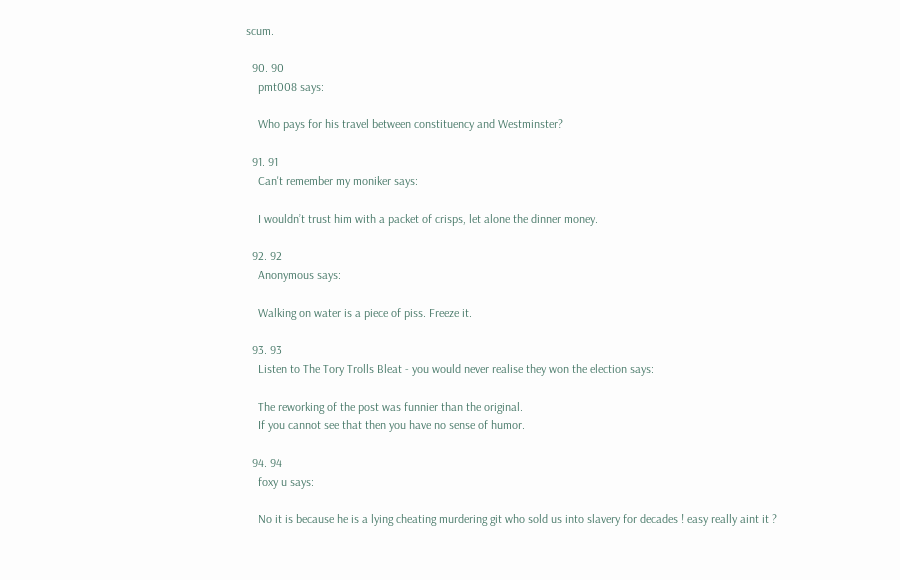scum.

  90. 90
    pmt008 says:

    Who pays for his travel between constituency and Westminster?

  91. 91
    Can't remember my moniker says:

    I wouldn’t trust him with a packet of crisps, let alone the dinner money.

  92. 92
    Anonymous says:

    Walking on water is a piece of piss. Freeze it.

  93. 93
    Listen to The Tory Trolls Bleat - you would never realise they won the election says:

    The reworking of the post was funnier than the original.
    If you cannot see that then you have no sense of humor.

  94. 94
    foxy u says:

    No it is because he is a lying cheating murdering git who sold us into slavery for decades ! easy really aint it ?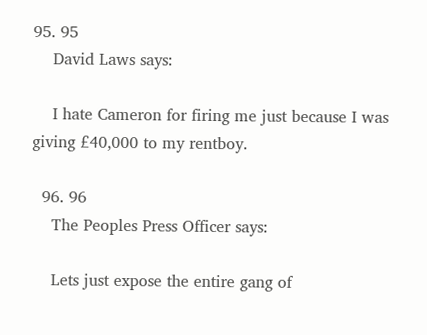95. 95
    David Laws says:

    I hate Cameron for firing me just because I was giving £40,000 to my rentboy.

  96. 96
    The Peoples Press Officer says:

    Lets just expose the entire gang of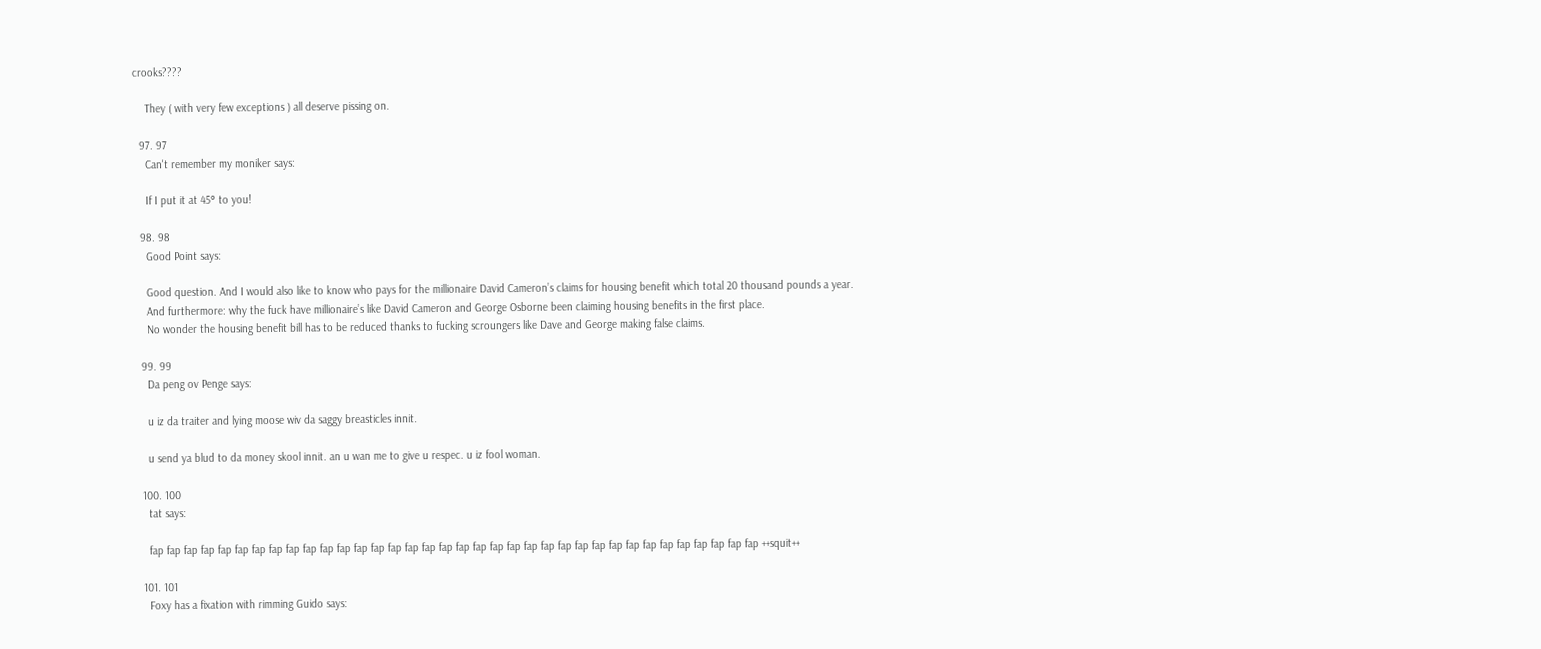crooks????

    They ( with very few exceptions ) all deserve pissing on.

  97. 97
    Can't remember my moniker says:

    If I put it at 45° to you!

  98. 98
    Good Point says:

    Good question. And I would also like to know who pays for the millionaire David Cameron’s claims for housing benefit which total 20 thousand pounds a year.
    And furthermore: why the fuck have millionaire’s like David Cameron and George Osborne been claiming housing benefits in the first place.
    No wonder the housing benefit bill has to be reduced thanks to fucking scroungers like Dave and George making false claims.

  99. 99
    Da peng ov Penge says:

    u iz da traiter and lying moose wiv da saggy breasticles innit.

    u send ya blud to da money skool innit. an u wan me to give u respec. u iz fool woman.

  100. 100
    tat says:

    fap fap fap fap fap fap fap fap fap fap fap fap fap fap fap fap fap fap fap fap fap fap fap fap fap fap fap fap fap fap fap fap fap fap fap fap ++squit++

  101. 101
    Foxy has a fixation with rimming Guido says: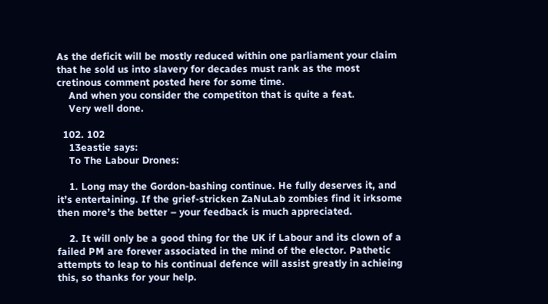As the deficit will be mostly reduced within one parliament your claim that he sold us into slavery for decades must rank as the most cretinous comment posted here for some time.
    And when you consider the competiton that is quite a feat.
    Very well done.

  102. 102
    13eastie says:
    To The Labour Drones:

    1. Long may the Gordon-bashing continue. He fully deserves it, and it’s entertaining. If the grief-stricken ZaNuLab zombies find it irksome then more’s the better – your feedback is much appreciated.

    2. It will only be a good thing for the UK if Labour and its clown of a failed PM are forever associated in the mind of the elector. Pathetic attempts to leap to his continual defence will assist greatly in achieing this, so thanks for your help.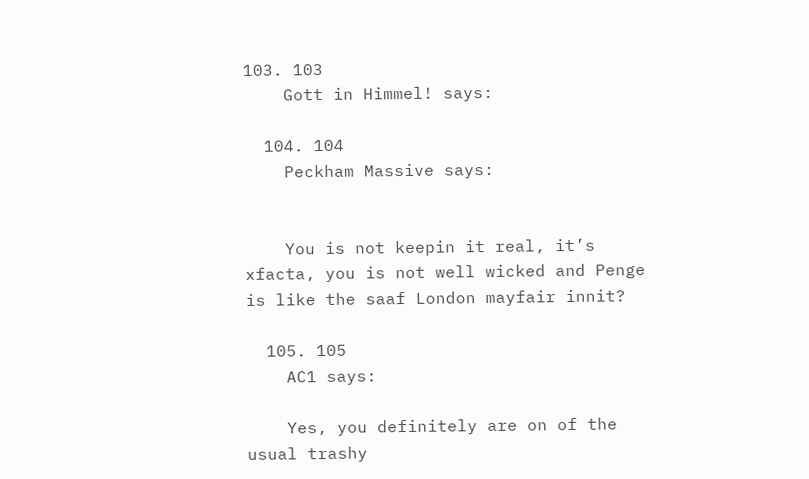103. 103
    Gott in Himmel! says:

  104. 104
    Peckham Massive says:


    You is not keepin it real, it’s xfacta, you is not well wicked and Penge is like the saaf London mayfair innit?

  105. 105
    AC1 says:

    Yes, you definitely are on of the usual trashy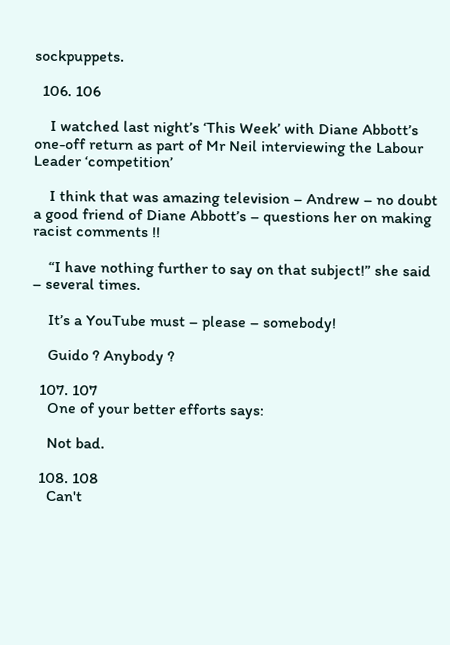sockpuppets.

  106. 106

    I watched last night’s ‘This Week’ with Diane Abbott’s one-off return as part of Mr Neil interviewing the Labour Leader ‘competition’

    I think that was amazing television – Andrew – no doubt a good friend of Diane Abbott’s – questions her on making racist comments !!

    “I have nothing further to say on that subject!” she said – several times.

    It’s a YouTube must – please – somebody!

    Guido ? Anybody ?

  107. 107
    One of your better efforts says:

    Not bad.

  108. 108
    Can't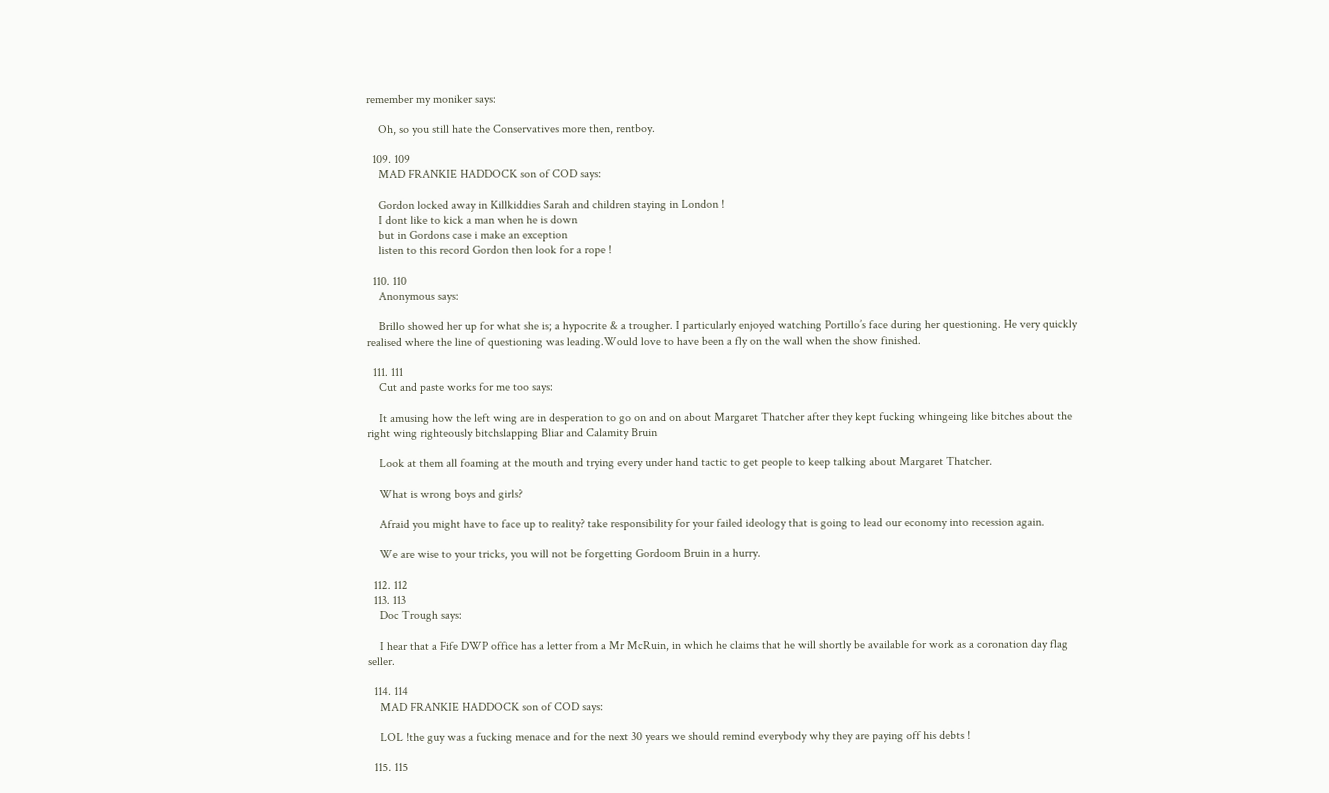remember my moniker says:

    Oh, so you still hate the Conservatives more then, rentboy.

  109. 109
    MAD FRANKIE HADDOCK son of COD says:

    Gordon locked away in Killkiddies Sarah and children staying in London !
    I dont like to kick a man when he is down
    but in Gordons case i make an exception
    listen to this record Gordon then look for a rope !

  110. 110
    Anonymous says:

    Brillo showed her up for what she is; a hypocrite & a trougher. I particularly enjoyed watching Portillo’s face during her questioning. He very quickly realised where the line of questioning was leading.Would love to have been a fly on the wall when the show finished.

  111. 111
    Cut and paste works for me too says:

    It amusing how the left wing are in desperation to go on and on about Margaret Thatcher after they kept fucking whingeing like bitches about the right wing righteously bitchslapping Bliar and Calamity Bruin

    Look at them all foaming at the mouth and trying every under hand tactic to get people to keep talking about Margaret Thatcher.

    What is wrong boys and girls?

    Afraid you might have to face up to reality? take responsibility for your failed ideology that is going to lead our economy into recession again.

    We are wise to your tricks, you will not be forgetting Gordoom Bruin in a hurry.

  112. 112
  113. 113
    Doc Trough says:

    I hear that a Fife DWP office has a letter from a Mr McRuin, in which he claims that he will shortly be available for work as a coronation day flag seller.

  114. 114
    MAD FRANKIE HADDOCK son of COD says:

    LOL !the guy was a fucking menace and for the next 30 years we should remind everybody why they are paying off his debts !

  115. 115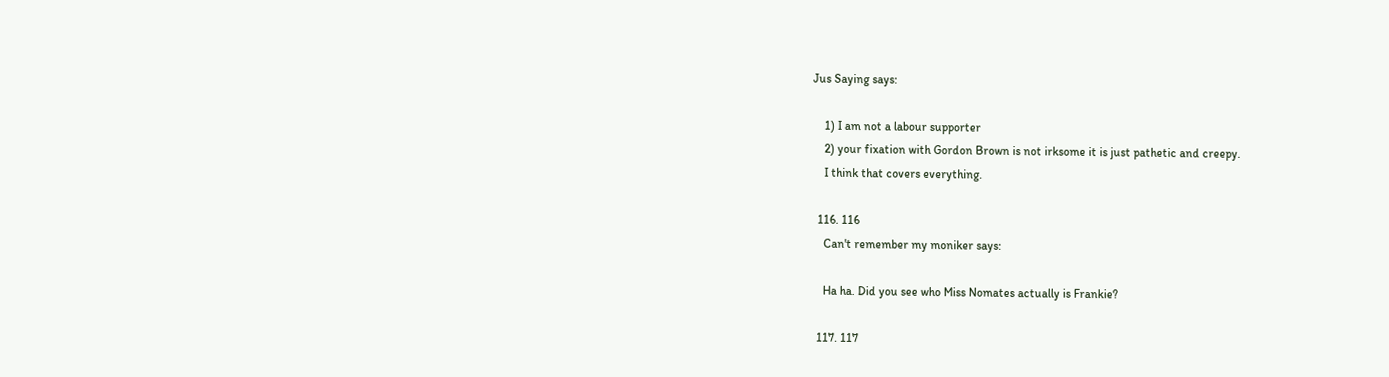Jus Saying says:

    1) I am not a labour supporter
    2) your fixation with Gordon Brown is not irksome it is just pathetic and creepy.
    I think that covers everything.

  116. 116
    Can't remember my moniker says:

    Ha ha. Did you see who Miss Nomates actually is Frankie?

  117. 117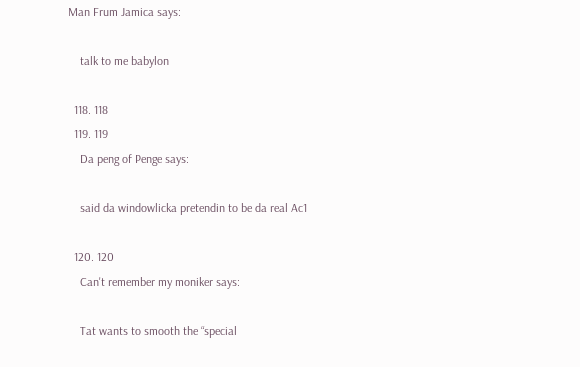Man Frum Jamica says:

    talk to me babylon

  118. 118
  119. 119
    Da peng of Penge says:

    said da windowlicka pretendin to be da real Ac1

  120. 120
    Can't remember my moniker says:

    Tat wants to smooth the “special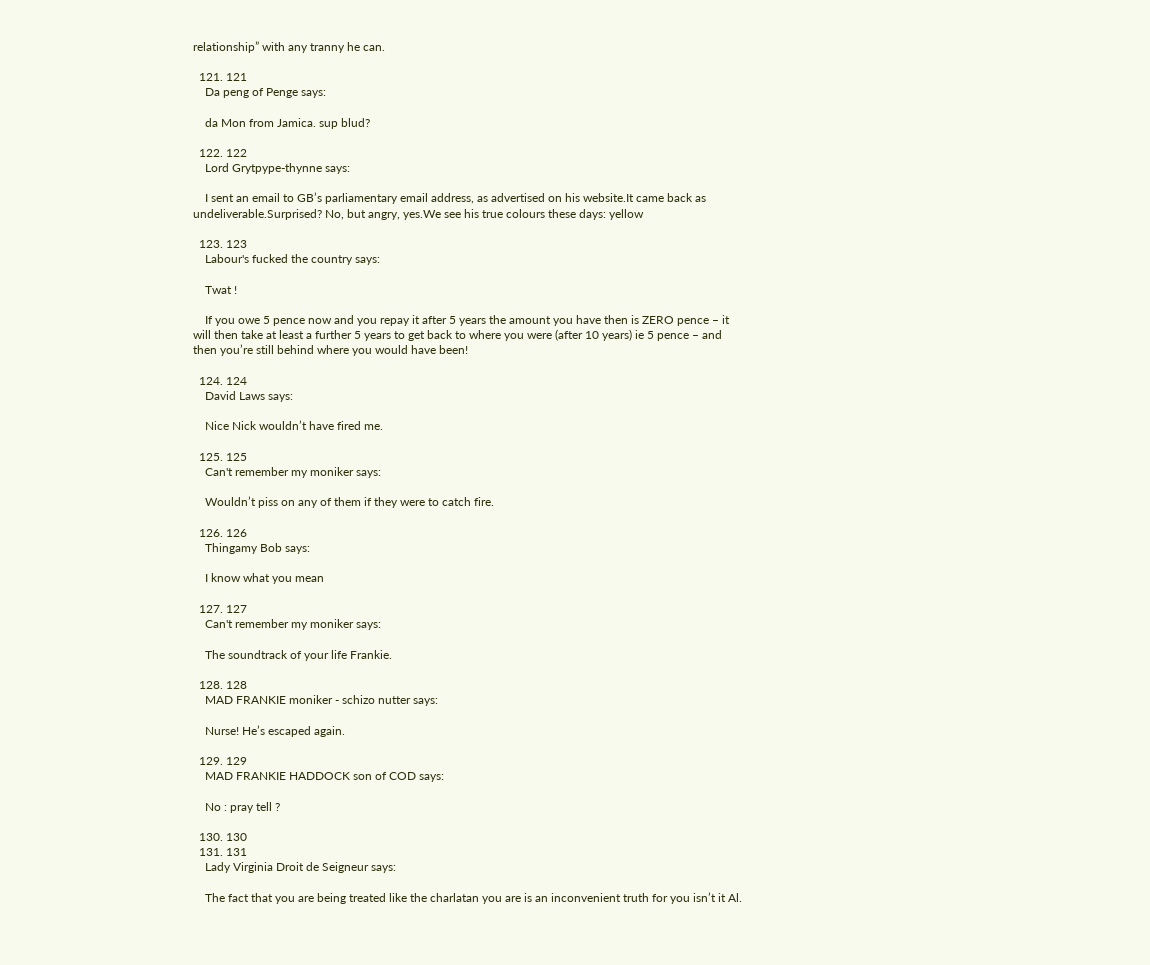relationship” with any tranny he can.

  121. 121
    Da peng of Penge says:

    da Mon from Jamica. sup blud?

  122. 122
    Lord Grytpype-thynne says:

    I sent an email to GB’s parliamentary email address, as advertised on his website.It came back as undeliverable.Surprised? No, but angry, yes.We see his true colours these days: yellow

  123. 123
    Labour's fucked the country says:

    Twat !

    If you owe 5 pence now and you repay it after 5 years the amount you have then is ZERO pence – it will then take at least a further 5 years to get back to where you were (after 10 years) ie 5 pence – and then you’re still behind where you would have been!

  124. 124
    David Laws says:

    Nice Nick wouldn’t have fired me.

  125. 125
    Can't remember my moniker says:

    Wouldn’t piss on any of them if they were to catch fire.

  126. 126
    Thingamy Bob says:

    I know what you mean

  127. 127
    Can't remember my moniker says:

    The soundtrack of your life Frankie.

  128. 128
    MAD FRANKIE moniker - schizo nutter says:

    Nurse! He’s escaped again.

  129. 129
    MAD FRANKIE HADDOCK son of COD says:

    No : pray tell ?

  130. 130
  131. 131
    Lady Virginia Droit de Seigneur says:

    The fact that you are being treated like the charlatan you are is an inconvenient truth for you isn’t it Al.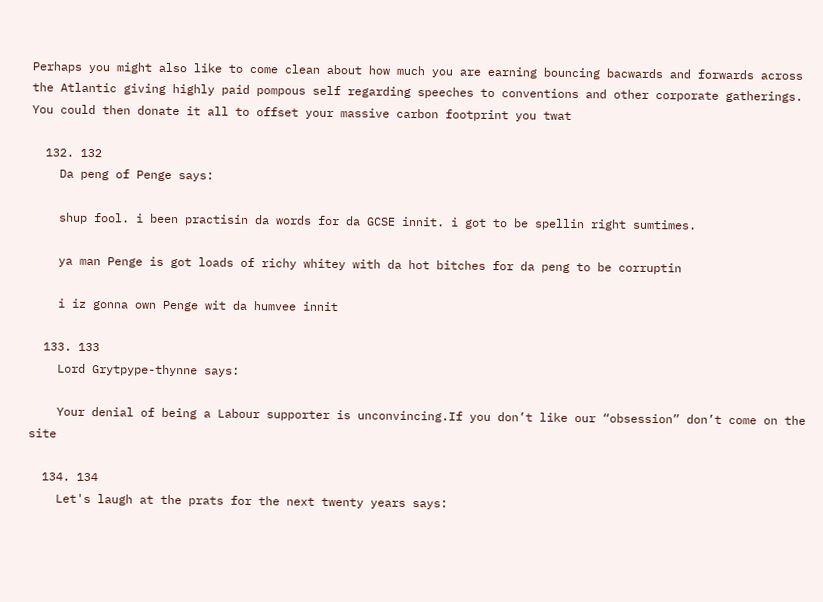Perhaps you might also like to come clean about how much you are earning bouncing bacwards and forwards across the Atlantic giving highly paid pompous self regarding speeches to conventions and other corporate gatherings. You could then donate it all to offset your massive carbon footprint you twat

  132. 132
    Da peng of Penge says:

    shup fool. i been practisin da words for da GCSE innit. i got to be spellin right sumtimes.

    ya man Penge is got loads of richy whitey with da hot bitches for da peng to be corruptin

    i iz gonna own Penge wit da humvee innit

  133. 133
    Lord Grytpype-thynne says:

    Your denial of being a Labour supporter is unconvincing.If you don’t like our “obsession” don’t come on the site

  134. 134
    Let's laugh at the prats for the next twenty years says: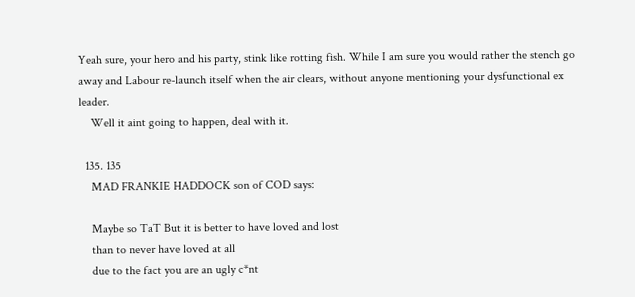Yeah sure, your hero and his party, stink like rotting fish. While I am sure you would rather the stench go away and Labour re-launch itself when the air clears, without anyone mentioning your dysfunctional ex leader.
    Well it aint going to happen, deal with it.

  135. 135
    MAD FRANKIE HADDOCK son of COD says:

    Maybe so TaT But it is better to have loved and lost
    than to never have loved at all
    due to the fact you are an ugly c*nt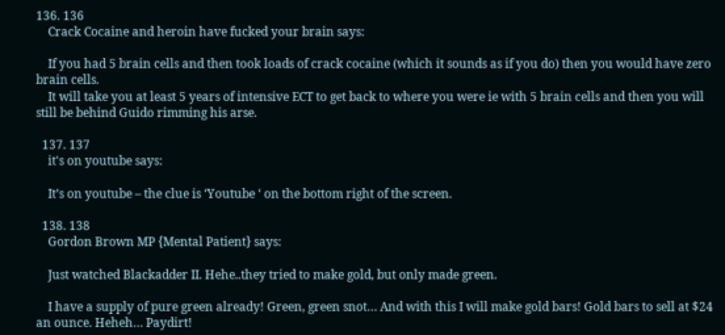136. 136
    Crack Cocaine and heroin have fucked your brain says:

    If you had 5 brain cells and then took loads of crack cocaine (which it sounds as if you do) then you would have zero brain cells.
    It will take you at least 5 years of intensive ECT to get back to where you were ie with 5 brain cells and then you will still be behind Guido rimming his arse.

  137. 137
    it's on youtube says:

    It’s on youtube – the clue is ‘Youtube ‘ on the bottom right of the screen.

  138. 138
    Gordon Brown MP {Mental Patient} says:

    Just watched Blackadder II. Hehe..they tried to make gold, but only made green.

    I have a supply of pure green already! Green, green snot… And with this I will make gold bars! Gold bars to sell at $24 an ounce. Heheh… Paydirt!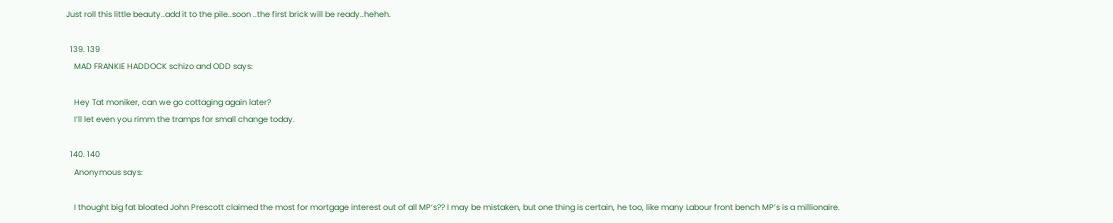Just roll this little beauty..add it to the pile..soon ..the first brick will be ready..heheh.

  139. 139
    MAD FRANKIE HADDOCK schizo and ODD says:

    Hey Tat moniker, can we go cottaging again later?
    I’ll let even you rimm the tramps for small change today.

  140. 140
    Anonymous says:

    I thought big fat bloated John Prescott claimed the most for mortgage interest out of all MP’s?? I may be mistaken, but one thing is certain, he too, like many Labour front bench MP’s is a millionaire.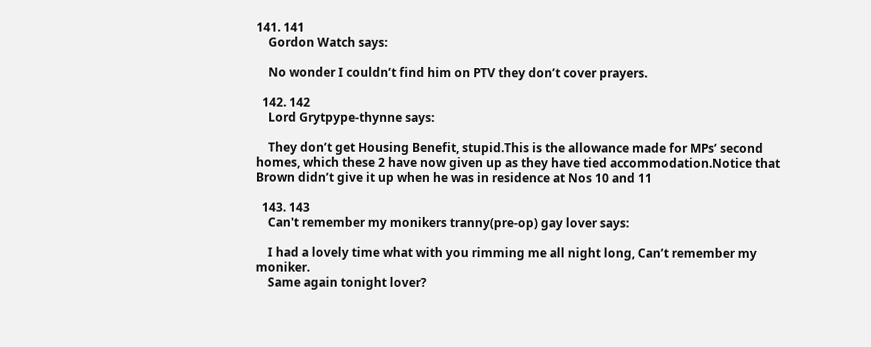141. 141
    Gordon Watch says:

    No wonder I couldn’t find him on PTV they don’t cover prayers.

  142. 142
    Lord Grytpype-thynne says:

    They don’t get Housing Benefit, stupid.This is the allowance made for MPs’ second homes, which these 2 have now given up as they have tied accommodation.Notice that Brown didn’t give it up when he was in residence at Nos 10 and 11

  143. 143
    Can't remember my monikers tranny(pre-op) gay lover says:

    I had a lovely time what with you rimming me all night long, Can’t remember my moniker.
    Same again tonight lover?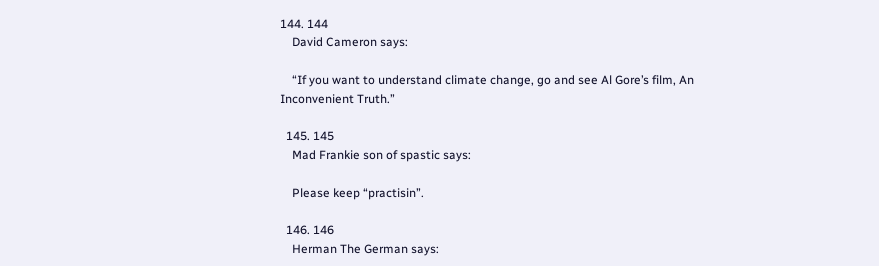144. 144
    David Cameron says:

    “If you want to understand climate change, go and see Al Gore’s film, An Inconvenient Truth.”

  145. 145
    Mad Frankie son of spastic says:

    Please keep “practisin”.

  146. 146
    Herman The German says: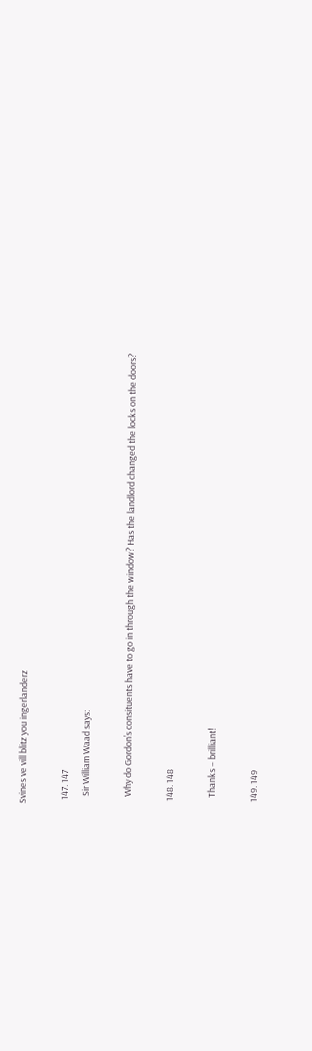Svines ve vill blitz you ingerlanderz

  147. 147
    Sir William Waad says:

    Why do Gordon’s consituents have to go in through the window? Has the landlord changed the locks on the doors?

  148. 148

    Thanks – brilliant!

  149. 149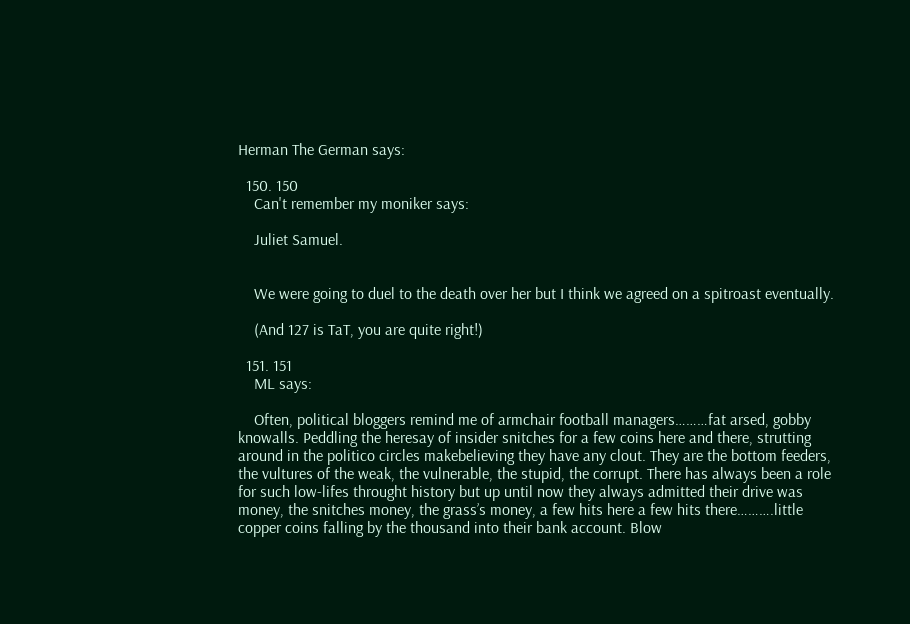Herman The German says:

  150. 150
    Can't remember my moniker says:

    Juliet Samuel.


    We were going to duel to the death over her but I think we agreed on a spitroast eventually.

    (And 127 is TaT, you are quite right!)

  151. 151
    ML says:

    Often, political bloggers remind me of armchair football managers………fat arsed, gobby knowalls. Peddling the heresay of insider snitches for a few coins here and there, strutting around in the politico circles makebelieving they have any clout. They are the bottom feeders, the vultures of the weak, the vulnerable, the stupid, the corrupt. There has always been a role for such low-lifes throught history but up until now they always admitted their drive was money, the snitches money, the grass’s money, a few hits here a few hits there……….little copper coins falling by the thousand into their bank account. Blow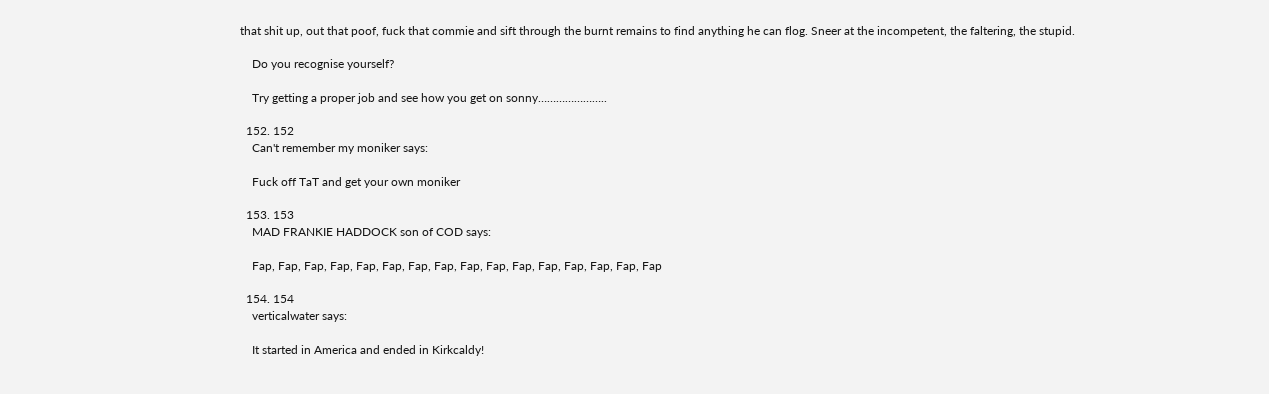that shit up, out that poof, fuck that commie and sift through the burnt remains to find anything he can flog. Sneer at the incompetent, the faltering, the stupid.

    Do you recognise yourself?

    Try getting a proper job and see how you get on sonny…………………..

  152. 152
    Can't remember my moniker says:

    Fuck off TaT and get your own moniker

  153. 153
    MAD FRANKIE HADDOCK son of COD says:

    Fap, Fap, Fap, Fap, Fap, Fap, Fap, Fap, Fap, Fap, Fap, Fap, Fap, Fap, Fap, Fap

  154. 154
    verticalwater says:

    It started in America and ended in Kirkcaldy!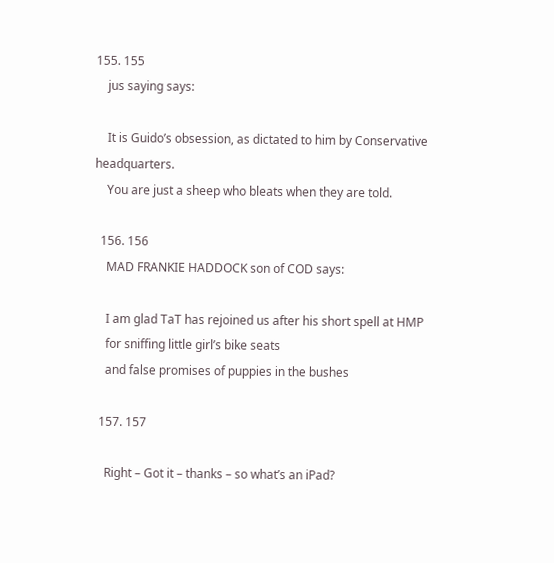155. 155
    jus saying says:

    It is Guido’s obsession, as dictated to him by Conservative headquarters.
    You are just a sheep who bleats when they are told.

  156. 156
    MAD FRANKIE HADDOCK son of COD says:

    I am glad TaT has rejoined us after his short spell at HMP
    for sniffing little girl’s bike seats
    and false promises of puppies in the bushes

  157. 157

    Right – Got it – thanks – so what’s an iPad?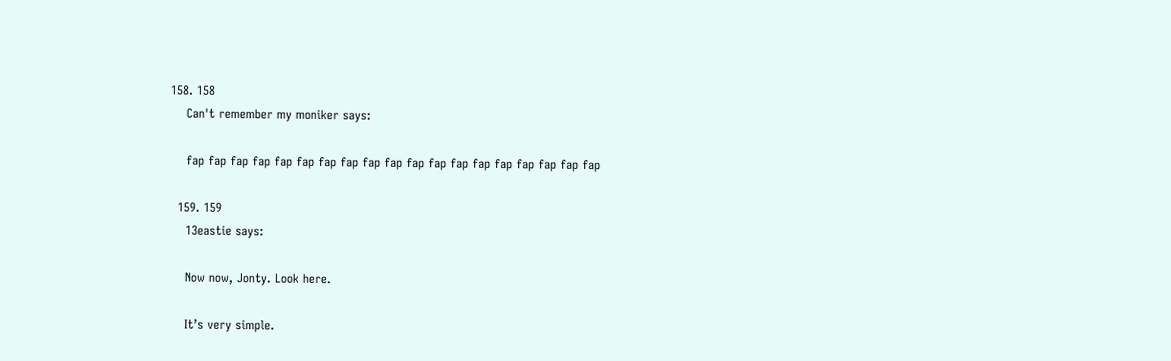158. 158
    Can't remember my moniker says:

    fap fap fap fap fap fap fap fap fap fap fap fap fap fap fap fap fap fap fap

  159. 159
    13eastie says:

    Now now, Jonty. Look here.

    It’s very simple.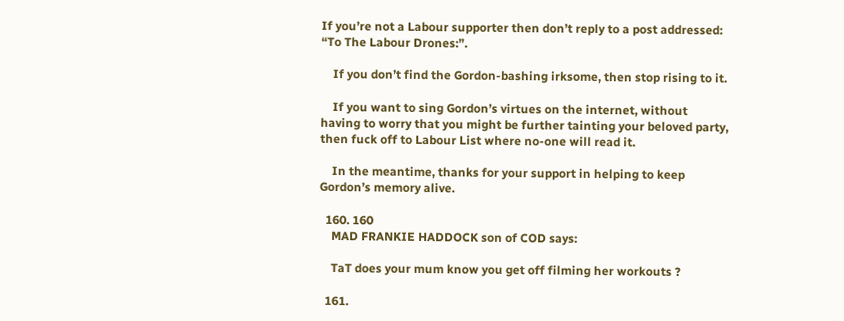If you’re not a Labour supporter then don’t reply to a post addressed: “To The Labour Drones:”.

    If you don’t find the Gordon-bashing irksome, then stop rising to it.

    If you want to sing Gordon’s virtues on the internet, without having to worry that you might be further tainting your beloved party, then fuck off to Labour List where no-one will read it.

    In the meantime, thanks for your support in helping to keep Gordon’s memory alive.

  160. 160
    MAD FRANKIE HADDOCK son of COD says:

    TaT does your mum know you get off filming her workouts ?

  161.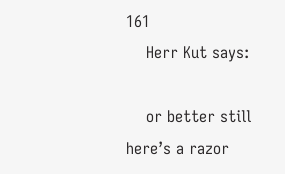161
    Herr Kut says:

    or better still here’s a razor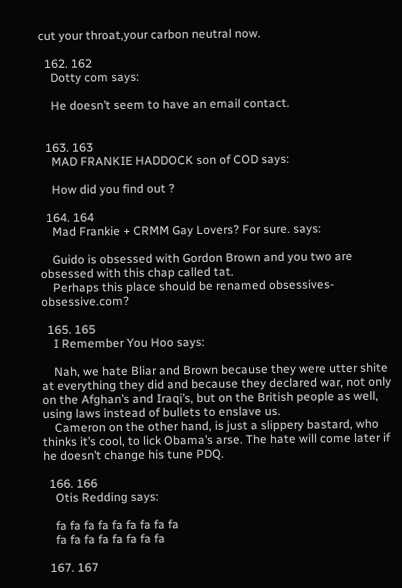cut your throat,your carbon neutral now.

  162. 162
    Dotty com says:

    He doesn’t seem to have an email contact.


  163. 163
    MAD FRANKIE HADDOCK son of COD says:

    How did you find out ?

  164. 164
    Mad Frankie + CRMM Gay Lovers? For sure. says:

    Guido is obsessed with Gordon Brown and you two are obsessed with this chap called tat.
    Perhaps this place should be renamed obsessives-obsessive.com?

  165. 165
    I Remember You Hoo says:

    Nah, we hate Bliar and Brown because they were utter shite at everything they did and because they declared war, not only on the Afghan’s and Iraqi’s, but on the British people as well, using laws instead of bullets to enslave us.
    Cameron on the other hand, is just a slippery bastard, who thinks it’s cool, to lick Obama’s arse. The hate will come later if he doesn’t change his tune PDQ.

  166. 166
    Otis Redding says:

    fa fa fa fa fa fa fa fa fa
    fa fa fa fa fa fa fa fa

  167. 167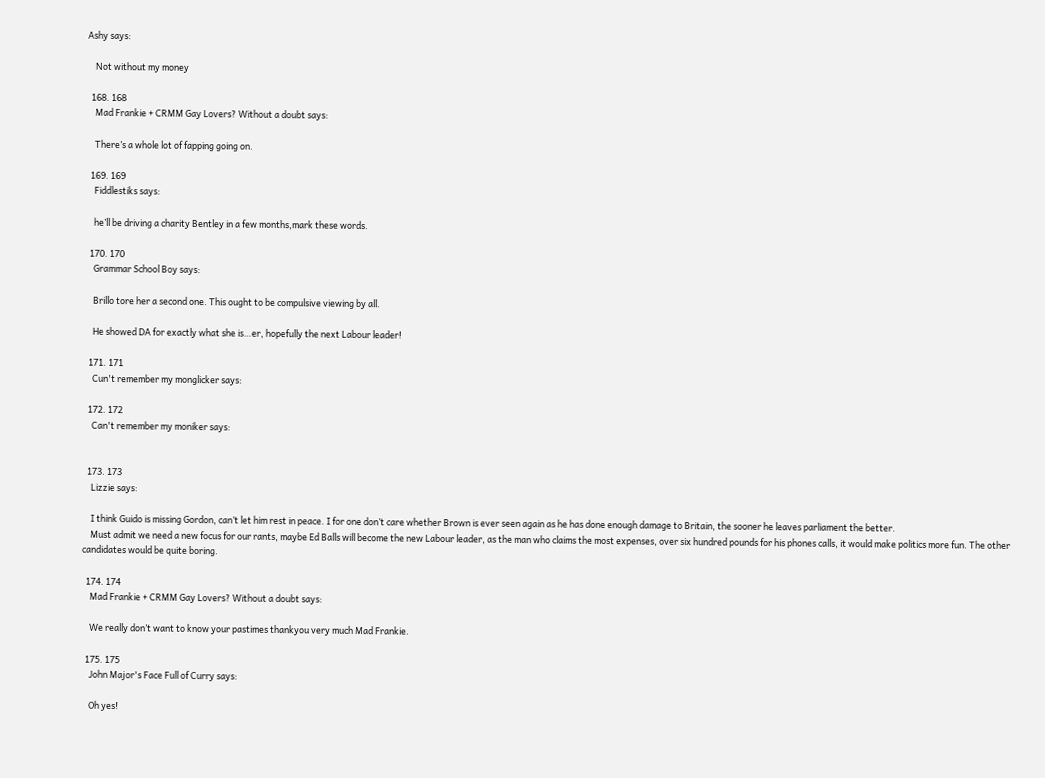Ashy says:

    Not without my money

  168. 168
    Mad Frankie + CRMM Gay Lovers? Without a doubt says:

    There’s a whole lot of fapping going on.

  169. 169
    Fiddlestiks says:

    he’ll be driving a charity Bentley in a few months,mark these words.

  170. 170
    Grammar School Boy says:

    Brillo tore her a second one. This ought to be compulsive viewing by all.

    He showed DA for exactly what she is…er, hopefully the next Labour leader!

  171. 171
    Cun't remember my monglicker says:

  172. 172
    Can't remember my moniker says:


  173. 173
    Lizzie says:

    I think Guido is missing Gordon, can’t let him rest in peace. I for one don’t care whether Brown is ever seen again as he has done enough damage to Britain, the sooner he leaves parliament the better.
    Must admit we need a new focus for our rants, maybe Ed Balls will become the new Labour leader, as the man who claims the most expenses, over six hundred pounds for his phones calls, it would make politics more fun. The other candidates would be quite boring.

  174. 174
    Mad Frankie + CRMM Gay Lovers? Without a doubt says:

    We really don’t want to know your pastimes thankyou very much Mad Frankie.

  175. 175
    John Major's Face Full of Curry says:

    Oh yes!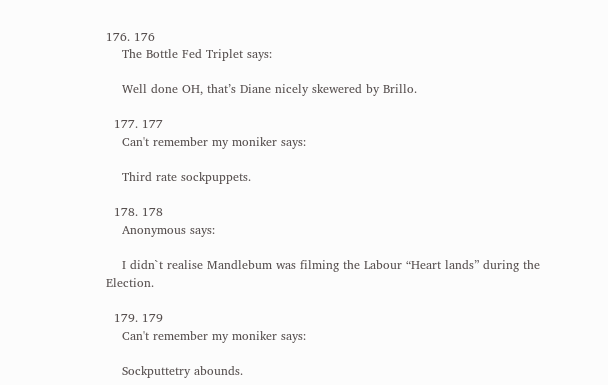176. 176
    The Bottle Fed Triplet says:

    Well done OH, that’s Diane nicely skewered by Brillo.

  177. 177
    Can't remember my moniker says:

    Third rate sockpuppets.

  178. 178
    Anonymous says:

    I didn`t realise Mandlebum was filming the Labour “Heart lands” during the Election.

  179. 179
    Can't remember my moniker says:

    Sockputtetry abounds.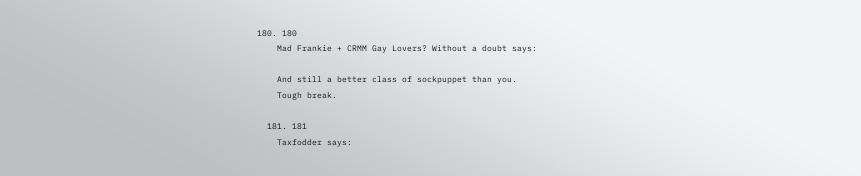180. 180
    Mad Frankie + CRMM Gay Lovers? Without a doubt says:

    And still a better class of sockpuppet than you.
    Tough break.

  181. 181
    Taxfodder says: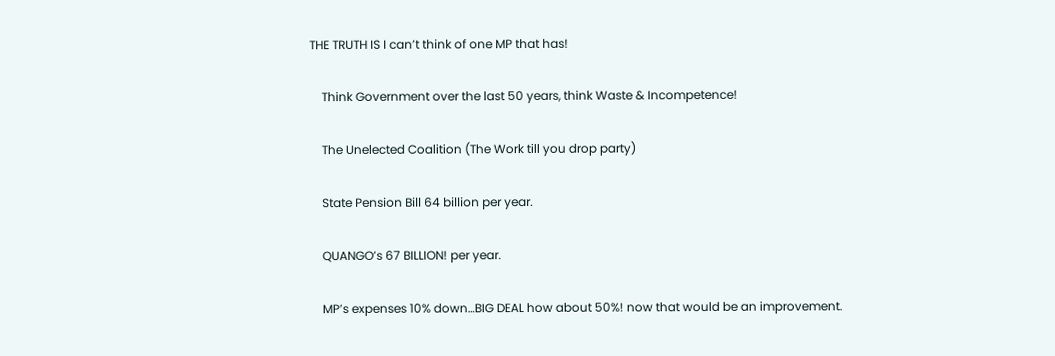THE TRUTH IS I can’t think of one MP that has!

    Think Government over the last 50 years, think Waste & Incompetence!

    The Unelected Coalition (The Work till you drop party)

    State Pension Bill 64 billion per year.

    QUANGO’s 67 BILLION! per year.

    MP’s expenses 10% down…BIG DEAL how about 50%! now that would be an improvement.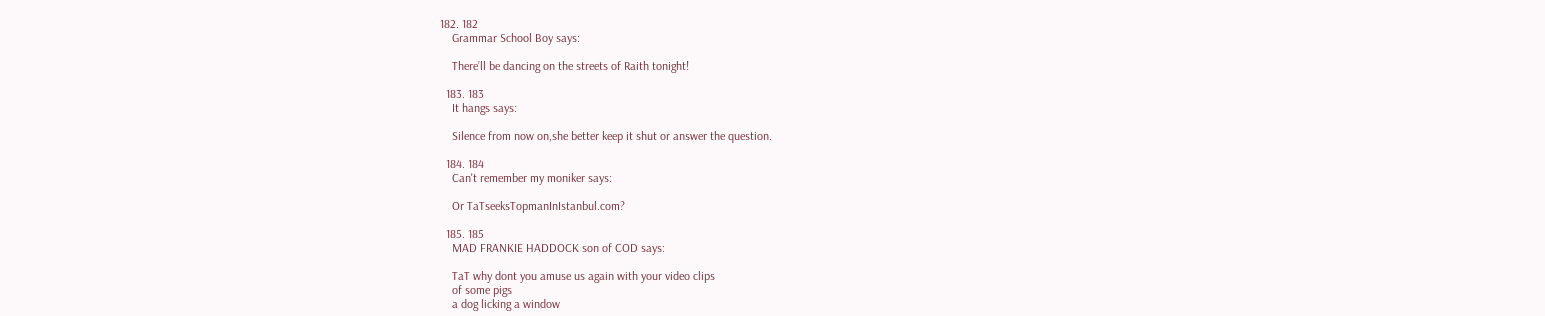182. 182
    Grammar School Boy says:

    There’ll be dancing on the streets of Raith tonight!

  183. 183
    It hangs says:

    Silence from now on,she better keep it shut or answer the question.

  184. 184
    Can't remember my moniker says:

    Or TaTseeksTopmanInIstanbul.com?

  185. 185
    MAD FRANKIE HADDOCK son of COD says:

    TaT why dont you amuse us again with your video clips
    of some pigs
    a dog licking a window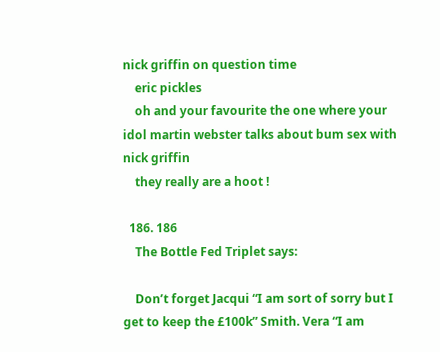nick griffin on question time
    eric pickles
    oh and your favourite the one where your idol martin webster talks about bum sex with nick griffin
    they really are a hoot !

  186. 186
    The Bottle Fed Triplet says:

    Don’t forget Jacqui “I am sort of sorry but I get to keep the £100k” Smith. Vera “I am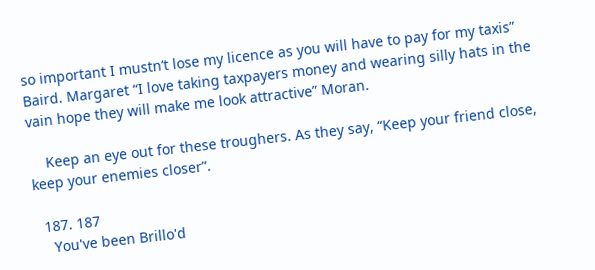so important I mustn’t lose my licence as you will have to pay for my taxis” Baird. Margaret “I love taking taxpayers money and wearing silly hats in the vain hope they will make me look attractive” Moran.

    Keep an eye out for these troughers. As they say, “Keep your friend close, keep your enemies closer”.

  187. 187
    You've been Brillo'd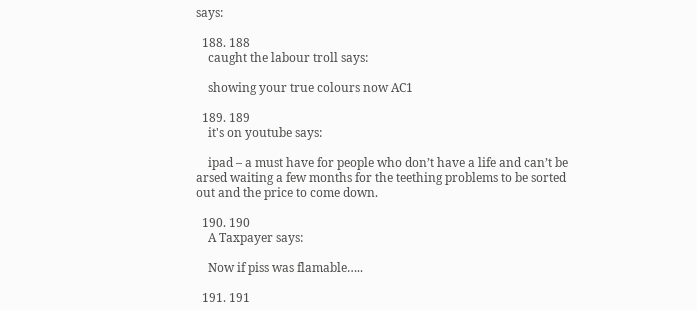says:

  188. 188
    caught the labour troll says:

    showing your true colours now AC1

  189. 189
    it's on youtube says:

    ipad – a must have for people who don’t have a life and can’t be arsed waiting a few months for the teething problems to be sorted out and the price to come down.

  190. 190
    A Taxpayer says:

    Now if piss was flamable…..

  191. 191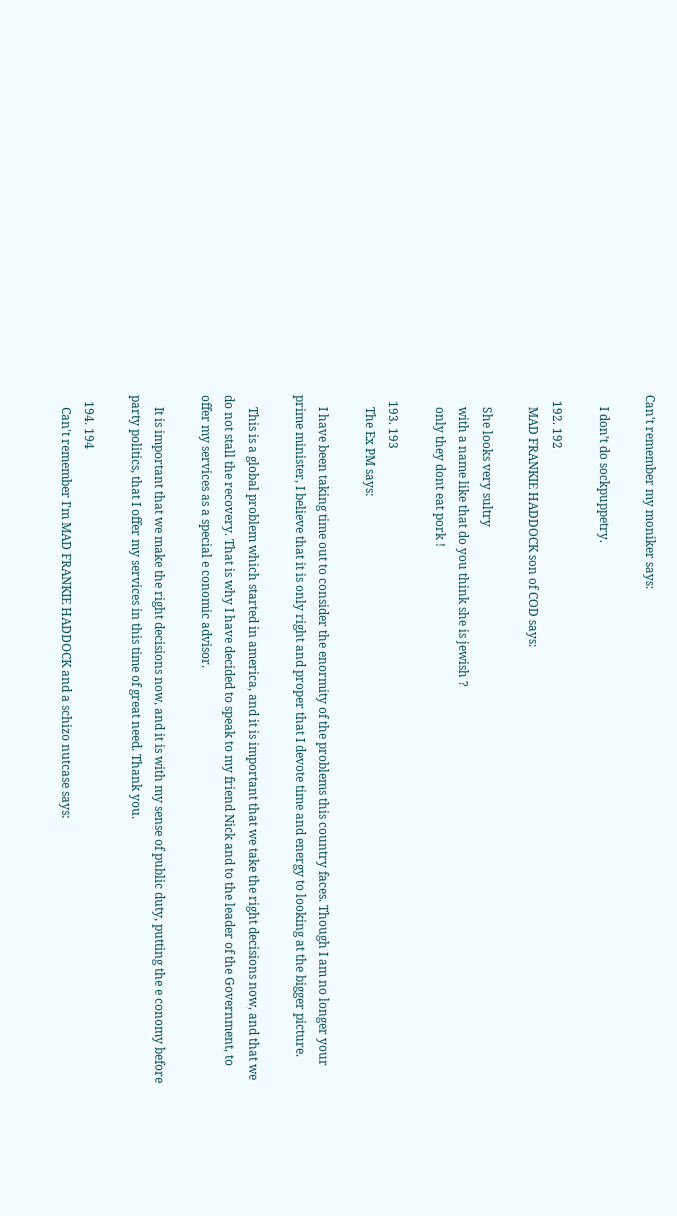Can't remember my moniker says:

    I don’t do sockpuppetry.

  192. 192
    MAD FRANKIE HADDOCK son of COD says:

    She looks very sultry
    with a name like that do you think she is jewish ?
    only they dont eat pork !

  193. 193
    The Ex PM says:

    I have been taking time out to consider the enormity of the problems this country faces. Though I am no longer your prime minister, I believe that it is only right and proper that I devote time and energy to looking at the bigger picture.

    This is a global problem which started in america, and it is important that we take the right decisions now, and that we do not stall the recovery. That is why I have decided to speak to my friend Nick and to the leader of the Government, to offer my services as a special e conomic advisor.

    It is important that we make the right decisions now, and it is with my sense of public duty, putting the e conomy before party politics, that I offer my services in this time of great need. Thank you.

  194. 194
    Can't remember I'm MAD FRANKIE HADDOCK and a schizo nutcase says: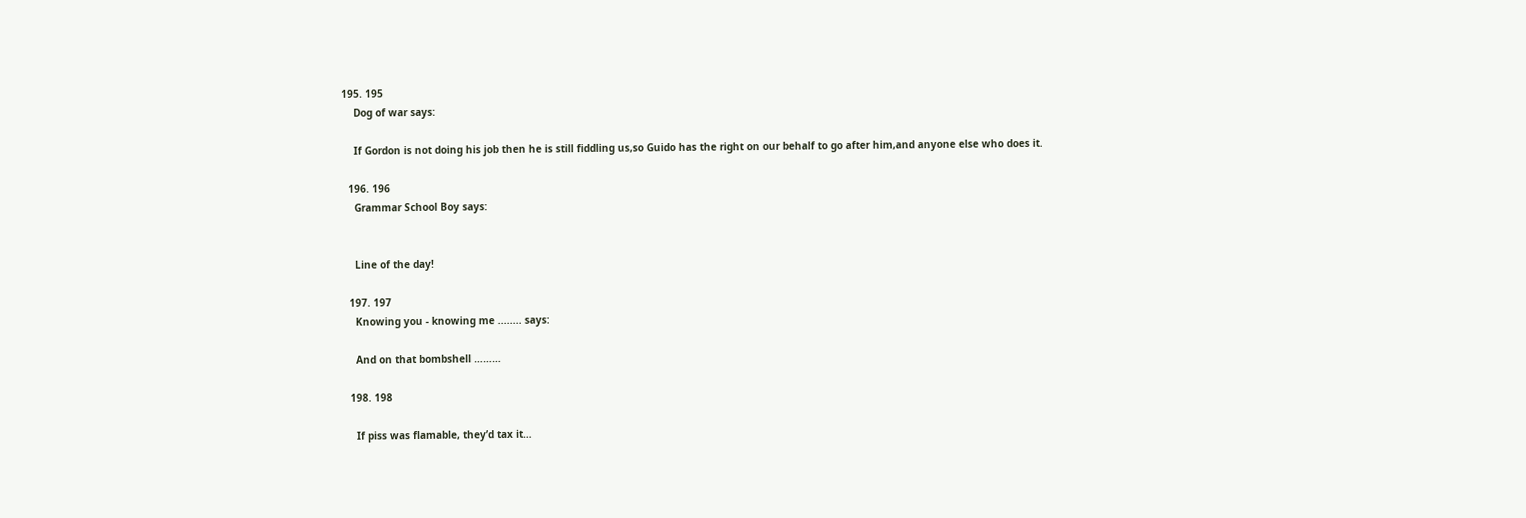195. 195
    Dog of war says:

    If Gordon is not doing his job then he is still fiddling us,so Guido has the right on our behalf to go after him,and anyone else who does it.

  196. 196
    Grammar School Boy says:


    Line of the day!

  197. 197
    Knowing you - knowing me ........ says:

    And on that bombshell ………

  198. 198

    If piss was flamable, they’d tax it…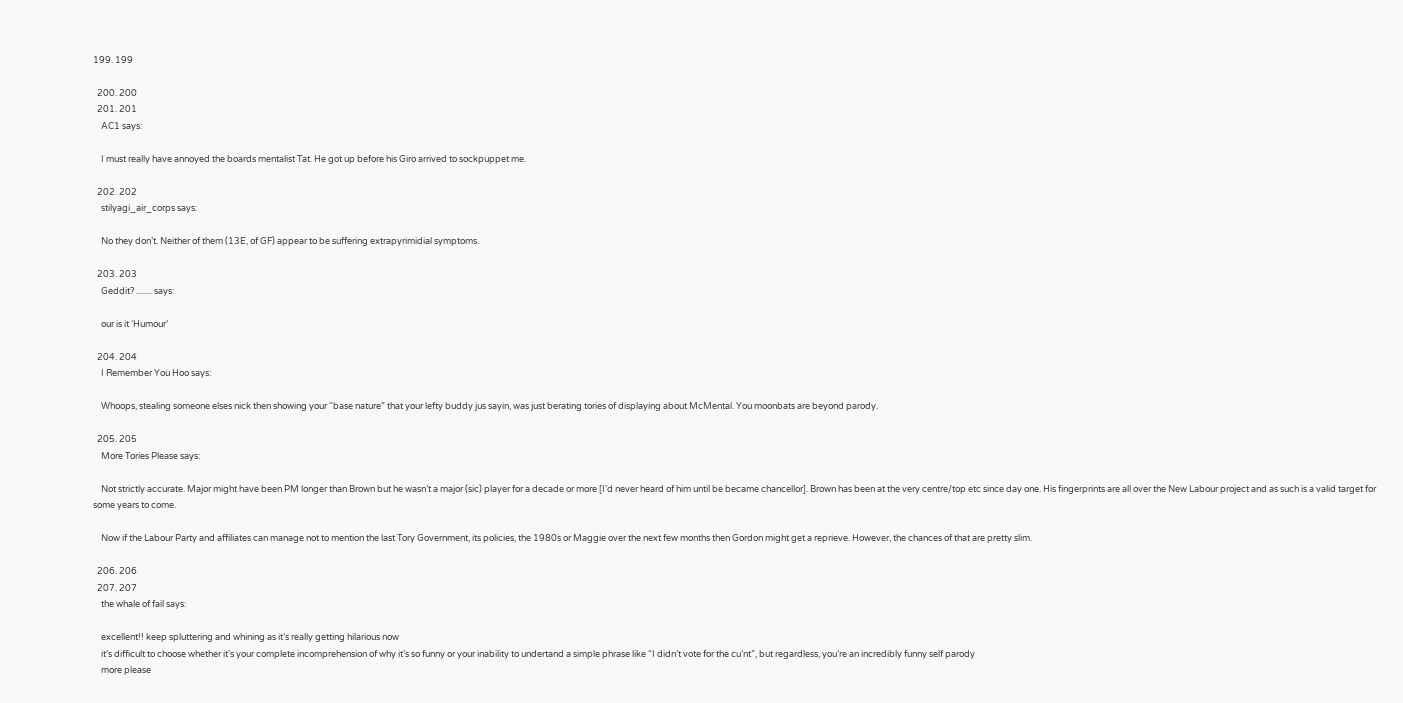199. 199

  200. 200
  201. 201
    AC1 says:

    I must really have annoyed the boards mentalist Tat. He got up before his Giro arrived to sockpuppet me.

  202. 202
    stilyagi_air_corps says:

    No they don’t. Neither of them (13E, of GF) appear to be suffering extrapyrimidial symptoms.

  203. 203
    Geddit? ........ says:

    our is it ‘Humour’

  204. 204
    I Remember You Hoo says:

    Whoops, stealing someone elses nick then showing your “base nature” that your lefty buddy jus sayin, was just berating tories of displaying about McMental. You moonbats are beyond parody.

  205. 205
    More Tories Please says:

    Not strictly accurate. Major might have been PM longer than Brown but he wasn’t a major (sic) player for a decade or more [I’d never heard of him until be became chancellor]. Brown has been at the very centre/top etc since day one. His fingerprints are all over the New Labour project and as such is a valid target for some years to come.

    Now if the Labour Party and affiliates can manage not to mention the last Tory Government, its policies, the 1980s or Maggie over the next few months then Gordon might get a reprieve. However, the chances of that are pretty slim.

  206. 206
  207. 207
    the whale of fail says:

    excellent!! keep spluttering and whining as it’s really getting hilarious now
    it’s difficult to choose whether it’s your complete incomprehension of why it’s so funny or your inability to undertand a simple phrase like “I didn’t vote for the cu’nt”, but regardless, you’re an incredibly funny self parody
    more please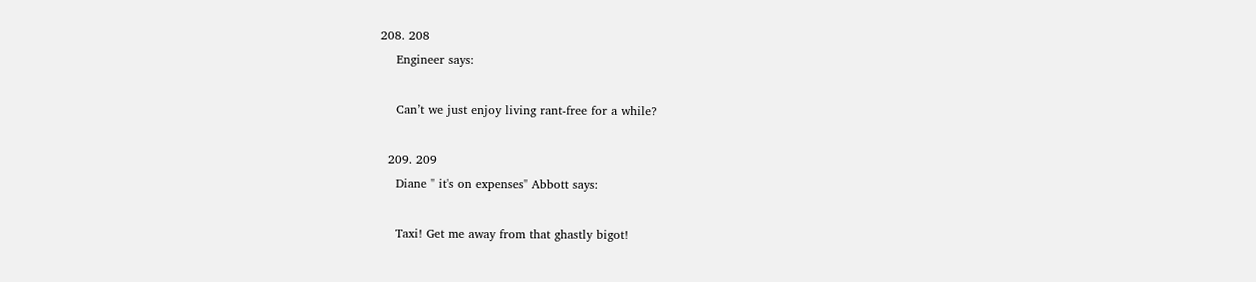208. 208
    Engineer says:

    Can’t we just enjoy living rant-free for a while?

  209. 209
    Diane " it's on expenses" Abbott says:

    Taxi! Get me away from that ghastly bigot!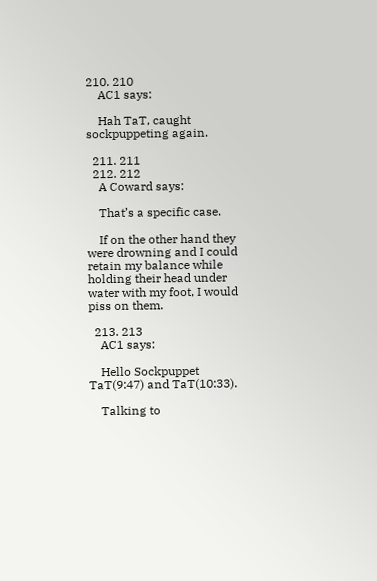210. 210
    AC1 says:

    Hah TaT, caught sockpuppeting again.

  211. 211
  212. 212
    A Coward says:

    That’s a specific case.

    If on the other hand they were drowning and I could retain my balance while holding their head under water with my foot, I would piss on them.

  213. 213
    AC1 says:

    Hello Sockpuppet TaT(9:47) and TaT(10:33).

    Talking to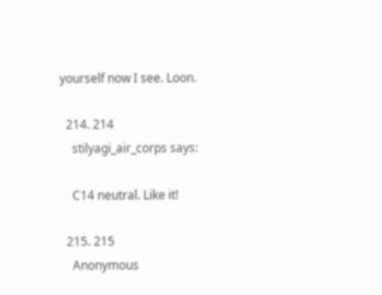yourself now I see. Loon.

  214. 214
    stilyagi_air_corps says:

    C14 neutral. Like it!

  215. 215
    Anonymous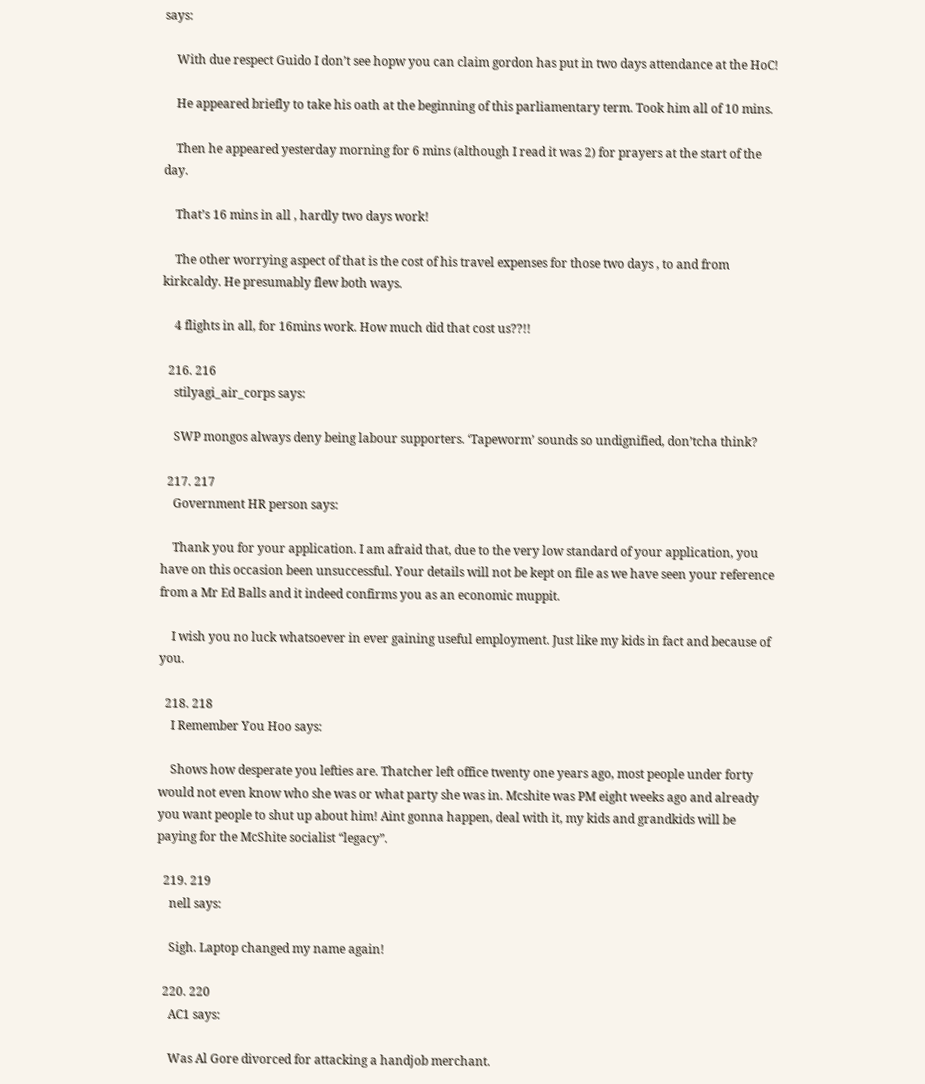says:

    With due respect Guido I don’t see hopw you can claim gordon has put in two days attendance at the HoC!

    He appeared briefly to take his oath at the beginning of this parliamentary term. Took him all of 10 mins.

    Then he appeared yesterday morning for 6 mins (although I read it was 2) for prayers at the start of the day.

    That’s 16 mins in all , hardly two days work!

    The other worrying aspect of that is the cost of his travel expenses for those two days , to and from kirkcaldy. He presumably flew both ways.

    4 flights in all, for 16mins work. How much did that cost us??!!

  216. 216
    stilyagi_air_corps says:

    SWP mongos always deny being labour supporters. ‘Tapeworm’ sounds so undignified, don’tcha think?

  217. 217
    Government HR person says:

    Thank you for your application. I am afraid that, due to the very low standard of your application, you have on this occasion been unsuccessful. Your details will not be kept on file as we have seen your reference from a Mr Ed Balls and it indeed confirms you as an economic muppit.

    I wish you no luck whatsoever in ever gaining useful employment. Just like my kids in fact and because of you.

  218. 218
    I Remember You Hoo says:

    Shows how desperate you lefties are. Thatcher left office twenty one years ago, most people under forty would not even know who she was or what party she was in. Mcshite was PM eight weeks ago and already you want people to shut up about him! Aint gonna happen, deal with it, my kids and grandkids will be paying for the McShite socialist “legacy”.

  219. 219
    nell says:

    Sigh. Laptop changed my name again!

  220. 220
    AC1 says:

    Was Al Gore divorced for attacking a handjob merchant.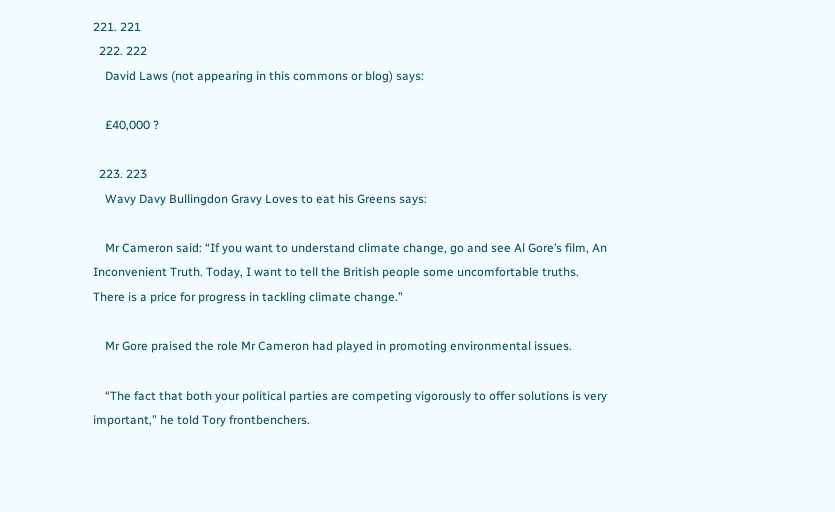221. 221
  222. 222
    David Laws (not appearing in this commons or blog) says:

    £40,000 ?

  223. 223
    Wavy Davy Bullingdon Gravy Loves to eat his Greens says:

    Mr Cameron said: “If you want to understand climate change, go and see Al Gore’s film, An Inconvenient Truth. Today, I want to tell the British people some uncomfortable truths. There is a price for progress in tackling climate change.”

    Mr Gore praised the role Mr Cameron had played in promoting environmental issues.

    “The fact that both your political parties are competing vigorously to offer solutions is very important,” he told Tory frontbenchers.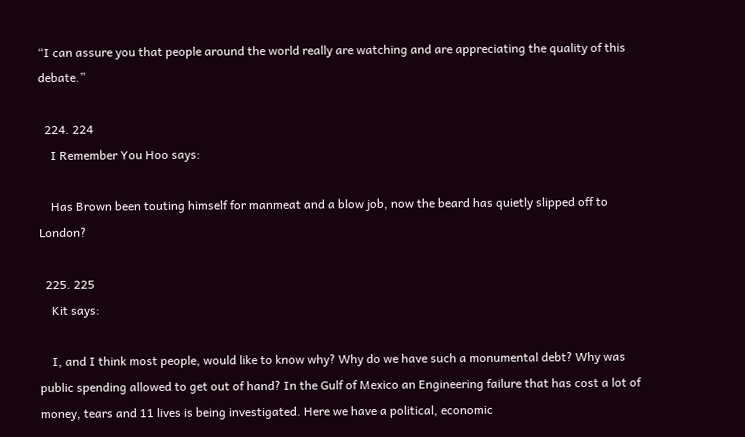“I can assure you that people around the world really are watching and are appreciating the quality of this debate.”

  224. 224
    I Remember You Hoo says:

    Has Brown been touting himself for manmeat and a blow job, now the beard has quietly slipped off to London?

  225. 225
    Kit says:

    I, and I think most people, would like to know why? Why do we have such a monumental debt? Why was public spending allowed to get out of hand? In the Gulf of Mexico an Engineering failure that has cost a lot of money, tears and 11 lives is being investigated. Here we have a political, economic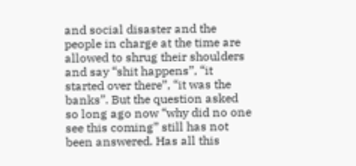and social disaster and the people in charge at the time are allowed to shrug their shoulders and say “shit happens”, “it started over there”, “it was the banks”. But the question asked so long ago now “why did no one see this coming” still has not been answered. Has all this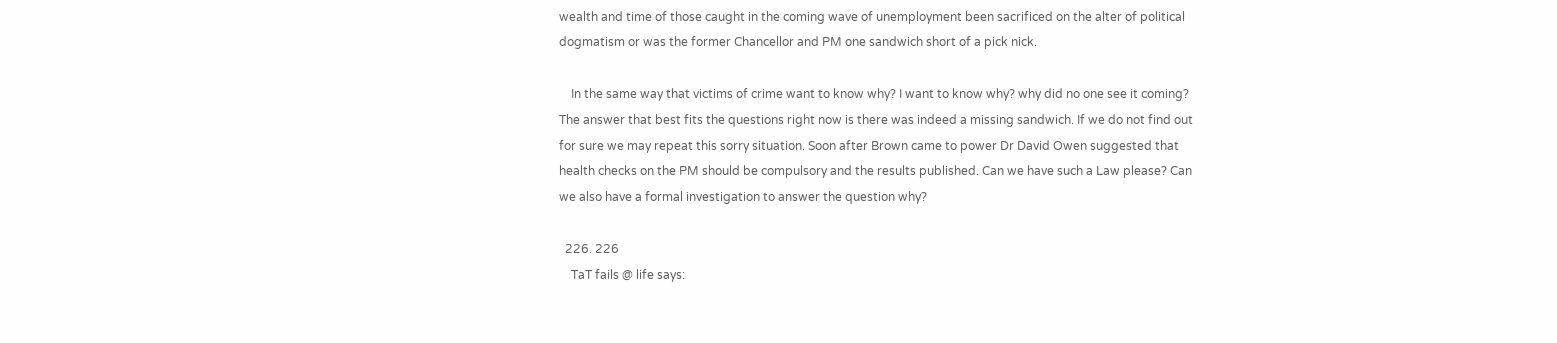wealth and time of those caught in the coming wave of unemployment been sacrificed on the alter of political dogmatism or was the former Chancellor and PM one sandwich short of a pick nick.

    In the same way that victims of crime want to know why? I want to know why? why did no one see it coming? The answer that best fits the questions right now is there was indeed a missing sandwich. If we do not find out for sure we may repeat this sorry situation. Soon after Brown came to power Dr David Owen suggested that health checks on the PM should be compulsory and the results published. Can we have such a Law please? Can we also have a formal investigation to answer the question why?

  226. 226
    TaT fails @ life says: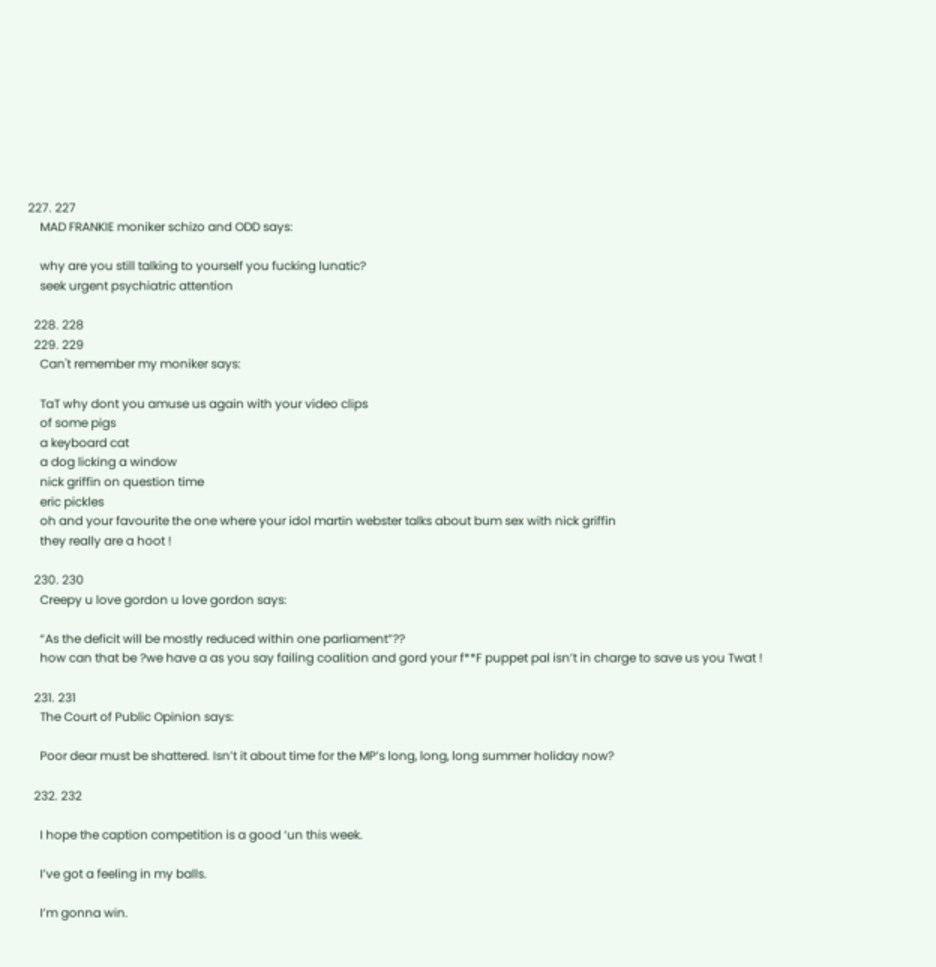227. 227
    MAD FRANKIE moniker schizo and ODD says:

    why are you still talking to yourself you fucking lunatic?
    seek urgent psychiatric attention

  228. 228
  229. 229
    Can't remember my moniker says:

    TaT why dont you amuse us again with your video clips
    of some pigs
    a keyboard cat
    a dog licking a window
    nick griffin on question time
    eric pickles
    oh and your favourite the one where your idol martin webster talks about bum sex with nick griffin
    they really are a hoot !

  230. 230
    Creepy u love gordon u love gordon says:

    “As the deficit will be mostly reduced within one parliament”??
    how can that be ?we have a as you say failing coalition and gord your f**F puppet pal isn’t in charge to save us you Twat !

  231. 231
    The Court of Public Opinion says:

    Poor dear must be shattered. Isn’t it about time for the MP’s long, long, long summer holiday now?

  232. 232

    I hope the caption competition is a good ‘un this week.

    I’ve got a feeling in my balls.

    I’m gonna win.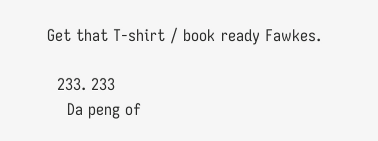Get that T-shirt / book ready Fawkes.

  233. 233
    Da peng of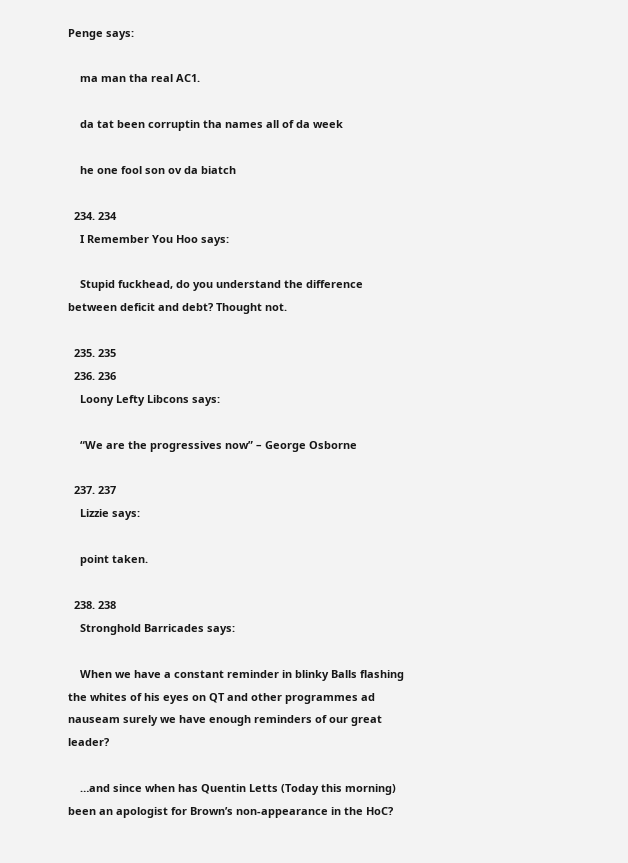Penge says:

    ma man tha real AC1.

    da tat been corruptin tha names all of da week

    he one fool son ov da biatch

  234. 234
    I Remember You Hoo says:

    Stupid fuckhead, do you understand the difference between deficit and debt? Thought not.

  235. 235
  236. 236
    Loony Lefty Libcons says:

    “We are the progressives now” – George Osborne

  237. 237
    Lizzie says:

    point taken.

  238. 238
    Stronghold Barricades says:

    When we have a constant reminder in blinky Balls flashing the whites of his eyes on QT and other programmes ad nauseam surely we have enough reminders of our great leader?

    …and since when has Quentin Letts (Today this morning) been an apologist for Brown’s non-appearance in the HoC?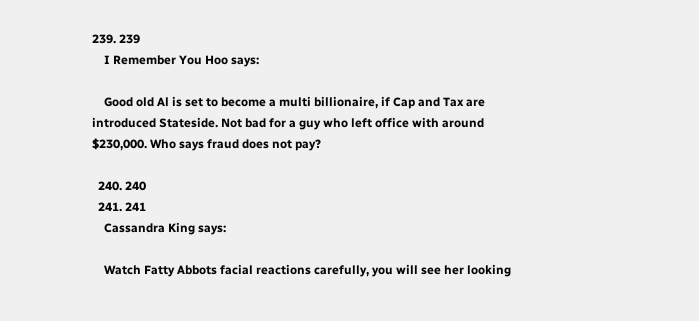239. 239
    I Remember You Hoo says:

    Good old Al is set to become a multi billionaire, if Cap and Tax are introduced Stateside. Not bad for a guy who left office with around $230,000. Who says fraud does not pay?

  240. 240
  241. 241
    Cassandra King says:

    Watch Fatty Abbots facial reactions carefully, you will see her looking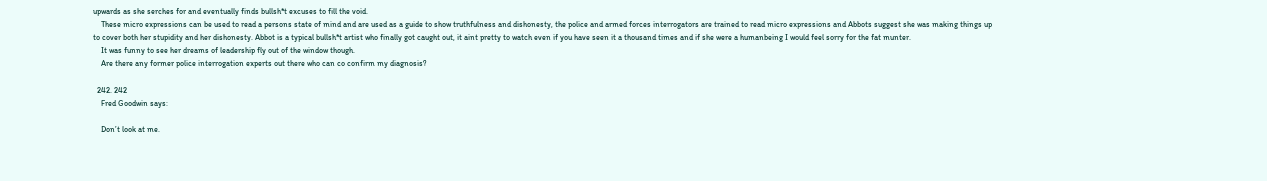upwards as she serches for and eventually finds bullsh*t excuses to fill the void.
    These micro expressions can be used to read a persons state of mind and are used as a guide to show truthfulness and dishonesty, the police and armed forces interrogators are trained to read micro expressions and Abbots suggest she was making things up to cover both her stupidity and her dishonesty. Abbot is a typical bullsh*t artist who finally got caught out, it aint pretty to watch even if you have seen it a thousand times and if she were a humanbeing I would feel sorry for the fat munter.
    It was funny to see her dreams of leadership fly out of the window though.
    Are there any former police interrogation experts out there who can co confirm my diagnosis?

  242. 242
    Fred Goodwin says:

    Don’t look at me.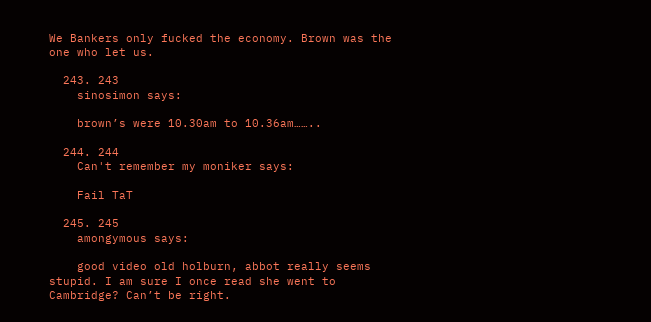We Bankers only fucked the economy. Brown was the one who let us.

  243. 243
    sinosimon says:

    brown’s were 10.30am to 10.36am……..

  244. 244
    Can't remember my moniker says:

    Fail TaT

  245. 245
    amongymous says:

    good video old holburn, abbot really seems stupid. I am sure I once read she went to Cambridge? Can’t be right.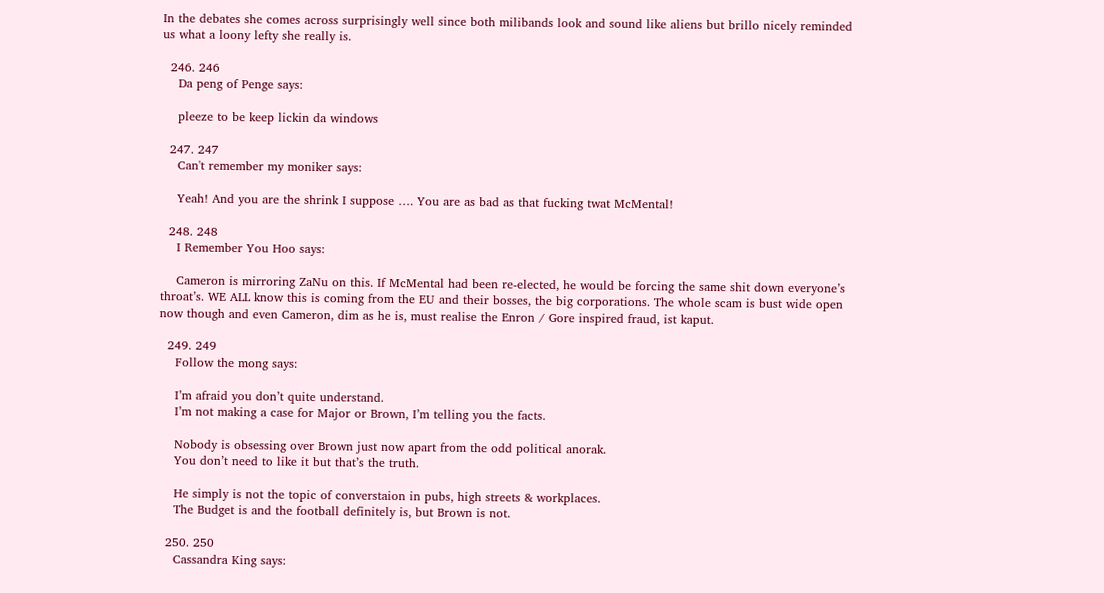In the debates she comes across surprisingly well since both milibands look and sound like aliens but brillo nicely reminded us what a loony lefty she really is.

  246. 246
    Da peng of Penge says:

    pleeze to be keep lickin da windows

  247. 247
    Can't remember my moniker says:

    Yeah! And you are the shrink I suppose …. You are as bad as that fucking twat McMental!

  248. 248
    I Remember You Hoo says:

    Cameron is mirroring ZaNu on this. If McMental had been re-elected, he would be forcing the same shit down everyone’s throat’s. WE ALL know this is coming from the EU and their bosses, the big corporations. The whole scam is bust wide open now though and even Cameron, dim as he is, must realise the Enron / Gore inspired fraud, ist kaput.

  249. 249
    Follow the mong says:

    I’m afraid you don’t quite understand.
    I’m not making a case for Major or Brown, I’m telling you the facts.

    Nobody is obsessing over Brown just now apart from the odd political anorak.
    You don’t need to like it but that’s the truth.

    He simply is not the topic of converstaion in pubs, high streets & workplaces.
    The Budget is and the football definitely is, but Brown is not.

  250. 250
    Cassandra King says: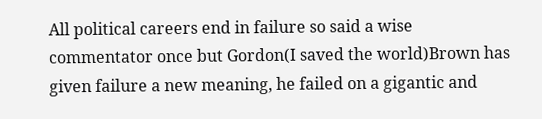All political careers end in failure so said a wise commentator once but Gordon(I saved the world)Brown has given failure a new meaning, he failed on a gigantic and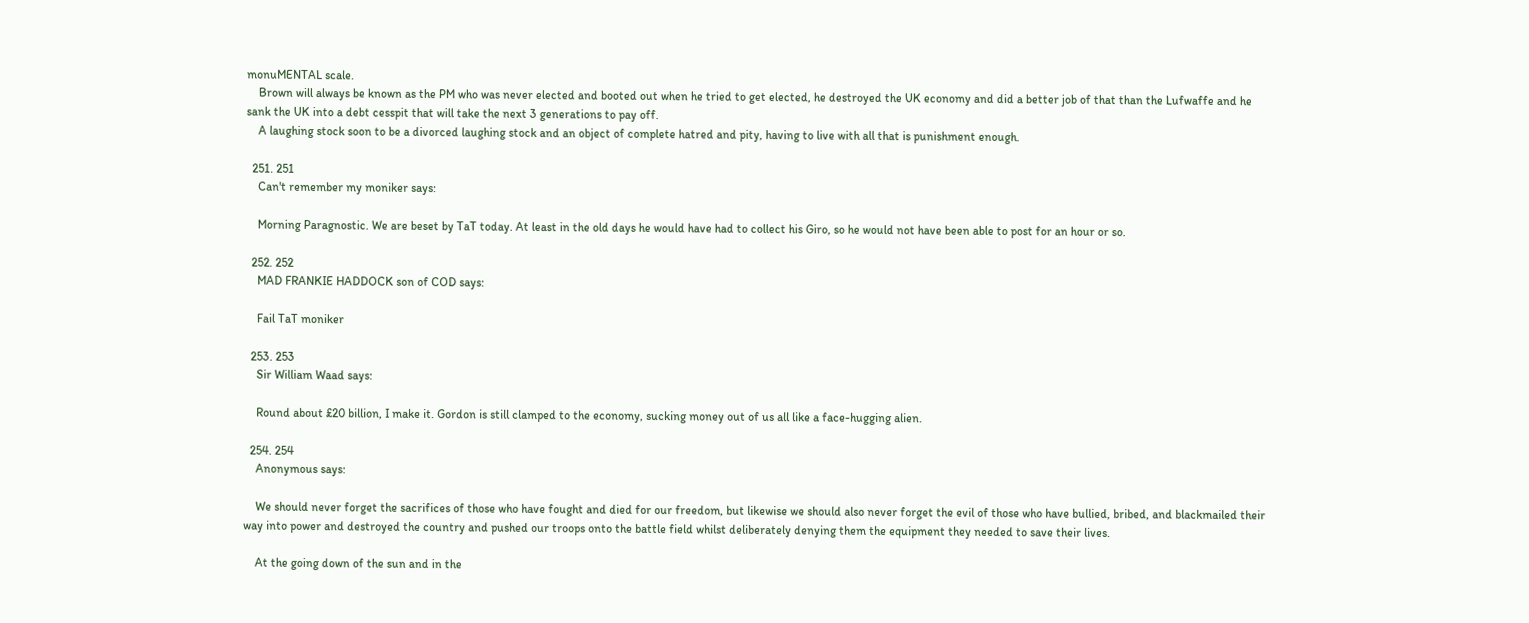monuMENTAL scale.
    Brown will always be known as the PM who was never elected and booted out when he tried to get elected, he destroyed the UK economy and did a better job of that than the Lufwaffe and he sank the UK into a debt cesspit that will take the next 3 generations to pay off.
    A laughing stock soon to be a divorced laughing stock and an object of complete hatred and pity, having to live with all that is punishment enough.

  251. 251
    Can't remember my moniker says:

    Morning Paragnostic. We are beset by TaT today. At least in the old days he would have had to collect his Giro, so he would not have been able to post for an hour or so.

  252. 252
    MAD FRANKIE HADDOCK son of COD says:

    Fail TaT moniker

  253. 253
    Sir William Waad says:

    Round about £20 billion, I make it. Gordon is still clamped to the economy, sucking money out of us all like a face-hugging alien.

  254. 254
    Anonymous says:

    We should never forget the sacrifices of those who have fought and died for our freedom, but likewise we should also never forget the evil of those who have bullied, bribed, and blackmailed their way into power and destroyed the country and pushed our troops onto the battle field whilst deliberately denying them the equipment they needed to save their lives.

    At the going down of the sun and in the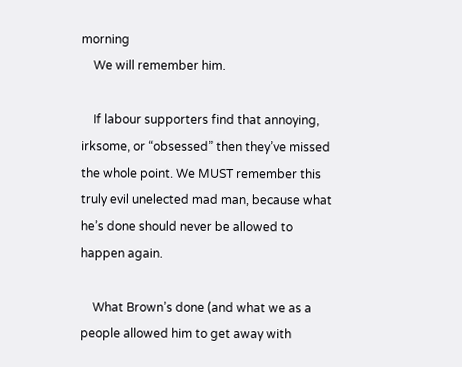morning
    We will remember him.

    If labour supporters find that annoying, irksome, or “obsessed” then they’ve missed the whole point. We MUST remember this truly evil unelected mad man, because what he’s done should never be allowed to happen again.

    What Brown’s done (and what we as a people allowed him to get away with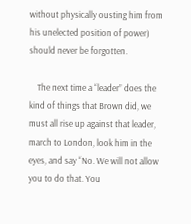without physically ousting him from his unelected position of power) should never be forgotten.

    The next time a “leader” does the kind of things that Brown did, we must all rise up against that leader, march to London, look him in the eyes, and say “No. We will not allow you to do that. You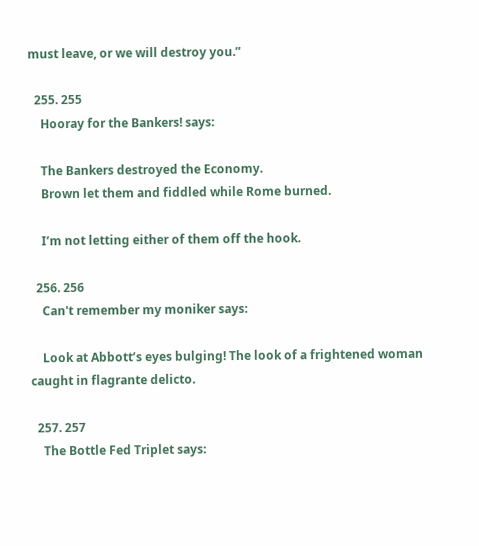must leave, or we will destroy you.”

  255. 255
    Hooray for the Bankers! says:

    The Bankers destroyed the Economy.
    Brown let them and fiddled while Rome burned.

    I’m not letting either of them off the hook.

  256. 256
    Can't remember my moniker says:

    Look at Abbott’s eyes bulging! The look of a frightened woman caught in flagrante delicto.

  257. 257
    The Bottle Fed Triplet says: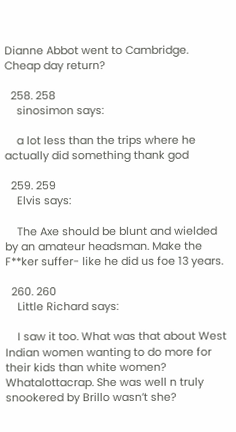Dianne Abbot went to Cambridge. Cheap day return?

  258. 258
    sinosimon says:

    a lot less than the trips where he actually did something thank god

  259. 259
    Elvis says:

    The Axe should be blunt and wielded by an amateur headsman. Make the F**ker suffer- like he did us foe 13 years.

  260. 260
    Little Richard says:

    I saw it too. What was that about West Indian women wanting to do more for their kids than white women? Whatalottacrap. She was well n truly snookered by Brillo wasn’t she?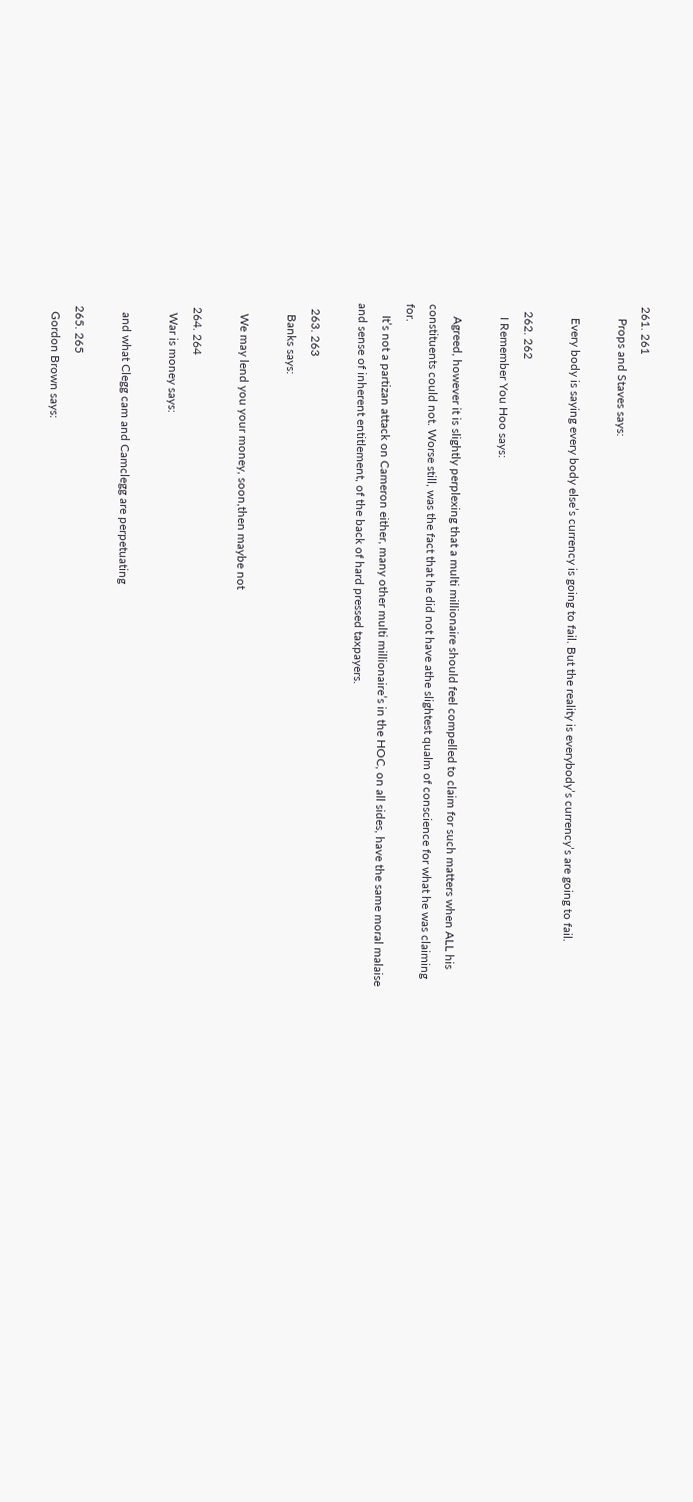261. 261
    Props and Staves says:

    Every body is saying every body else’s currency is going to fail. But the reality is everybody’s currency’s are going to fail.

  262. 262
    I Remember You Hoo says:

    Agreed, however it is slightly perplexing that a multi millionaire should feel compelled to claim for such matters when ALL his constituents could not. Worse still, was the fact that he did not have athe slightest qualm of conscience for what he was claiming for.
    It’s not a partizan attack on Cameron either, many other multi millionaire’s in the HOC, on all sides, have the same moral malaise and sense of inherent entitlement, of the back of hard pressed taxpayers.

  263. 263
    Banks says:

    We may lend you your money, soon,then maybe not

  264. 264
    War is money says:

    and what Clegg cam and Camclegg are perpetuating

  265. 265
    Gordon Brown says: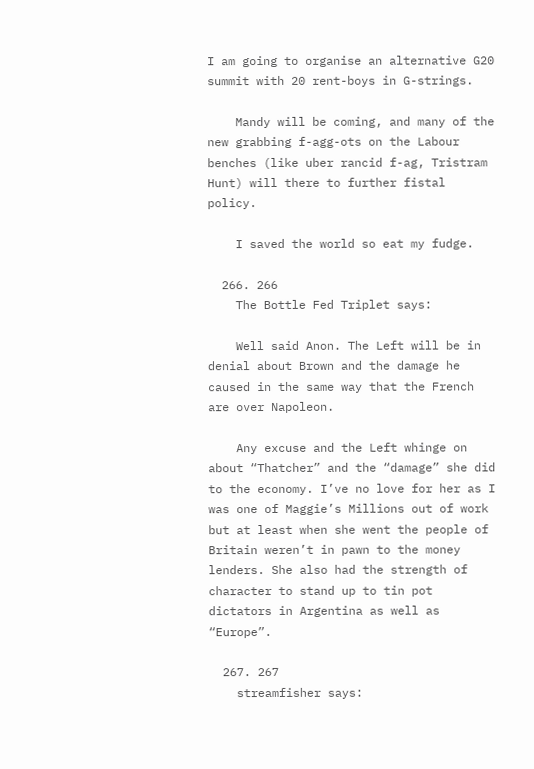I am going to organise an alternative G20 summit with 20 rent-boys in G-strings.

    Mandy will be coming, and many of the new grabbing f-agg-ots on the Labour benches (like uber rancid f-ag, Tristram Hunt) will there to further fistal policy.

    I saved the world so eat my fudge.

  266. 266
    The Bottle Fed Triplet says:

    Well said Anon. The Left will be in denial about Brown and the damage he caused in the same way that the French are over Napoleon.

    Any excuse and the Left whinge on about “Thatcher” and the “damage” she did to the economy. I’ve no love for her as I was one of Maggie’s Millions out of work but at least when she went the people of Britain weren’t in pawn to the money lenders. She also had the strength of character to stand up to tin pot dictators in Argentina as well as “Europe”.

  267. 267
    streamfisher says: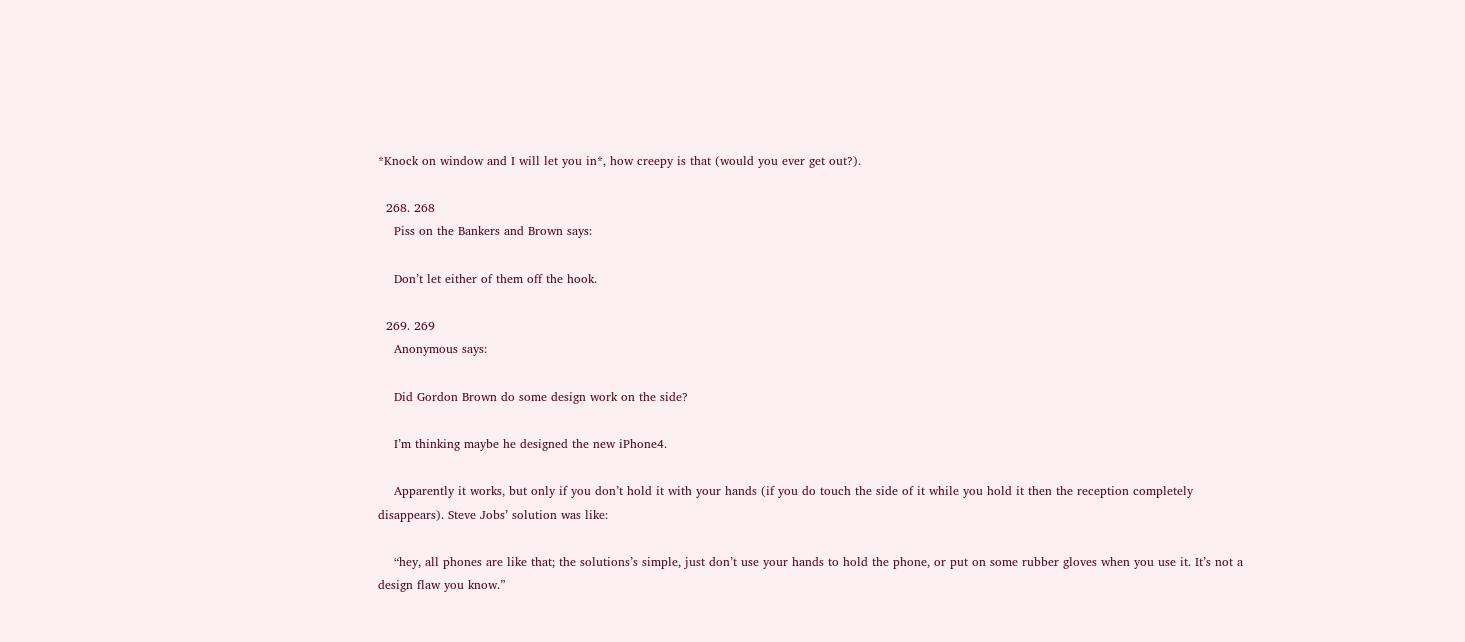*Knock on window and I will let you in*, how creepy is that (would you ever get out?).

  268. 268
    Piss on the Bankers and Brown says:

    Don’t let either of them off the hook.

  269. 269
    Anonymous says:

    Did Gordon Brown do some design work on the side?

    I’m thinking maybe he designed the new iPhone4.

    Apparently it works, but only if you don’t hold it with your hands (if you do touch the side of it while you hold it then the reception completely disappears). Steve Jobs’ solution was like:

    “hey, all phones are like that; the solutions’s simple, just don’t use your hands to hold the phone, or put on some rubber gloves when you use it. It’s not a design flaw you know.”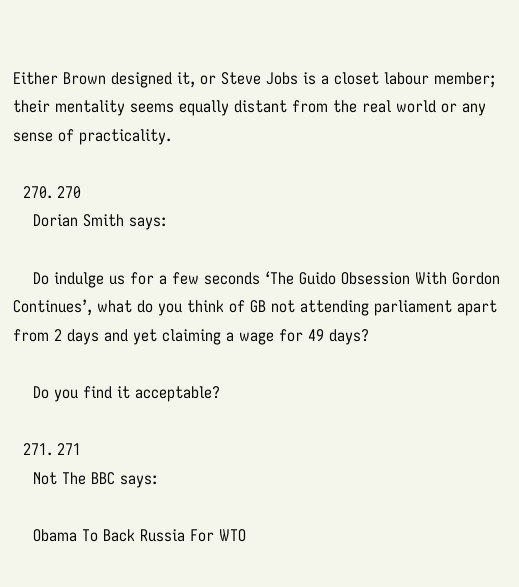Either Brown designed it, or Steve Jobs is a closet labour member; their mentality seems equally distant from the real world or any sense of practicality.

  270. 270
    Dorian Smith says:

    Do indulge us for a few seconds ‘The Guido Obsession With Gordon Continues’, what do you think of GB not attending parliament apart from 2 days and yet claiming a wage for 49 days?

    Do you find it acceptable?

  271. 271
    Not The BBC says:

    Obama To Back Russia For WTO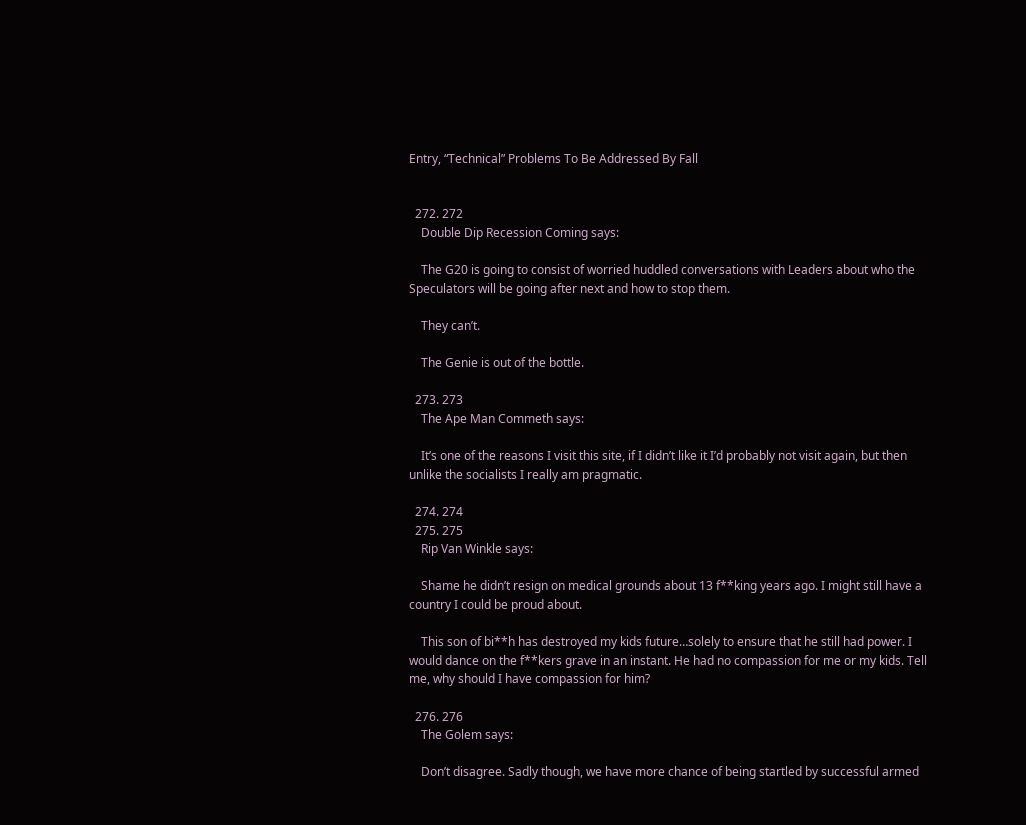Entry, “Technical” Problems To Be Addressed By Fall


  272. 272
    Double Dip Recession Coming says:

    The G20 is going to consist of worried huddled conversations with Leaders about who the Speculators will be going after next and how to stop them.

    They can’t.

    The Genie is out of the bottle.

  273. 273
    The Ape Man Commeth says:

    It’s one of the reasons I visit this site, if I didn’t like it I’d probably not visit again, but then unlike the socialists I really am pragmatic.

  274. 274
  275. 275
    Rip Van Winkle says:

    Shame he didn’t resign on medical grounds about 13 f**king years ago. I might still have a country I could be proud about.

    This son of bi**h has destroyed my kids future…solely to ensure that he still had power. I would dance on the f**kers grave in an instant. He had no compassion for me or my kids. Tell me, why should I have compassion for him?

  276. 276
    The Golem says:

    Don’t disagree. Sadly though, we have more chance of being startled by successful armed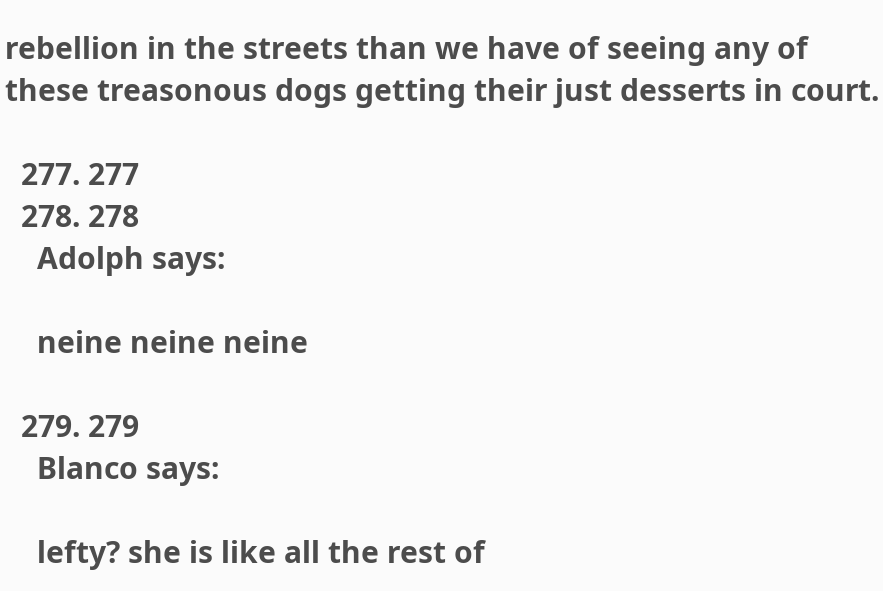rebellion in the streets than we have of seeing any of these treasonous dogs getting their just desserts in court.

  277. 277
  278. 278
    Adolph says:

    neine neine neine

  279. 279
    Blanco says:

    lefty? she is like all the rest of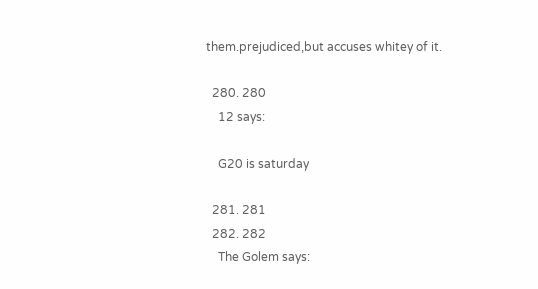them.prejudiced,but accuses whitey of it.

  280. 280
    12 says:

    G20 is saturday

  281. 281
  282. 282
    The Golem says: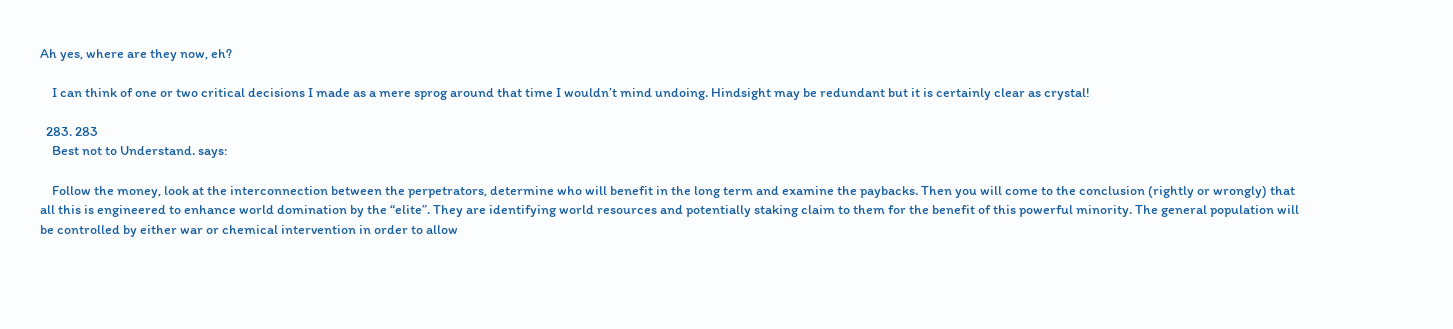Ah yes, where are they now, eh?

    I can think of one or two critical decisions I made as a mere sprog around that time I wouldn’t mind undoing. Hindsight may be redundant but it is certainly clear as crystal!

  283. 283
    Best not to Understand. says:

    Follow the money, look at the interconnection between the perpetrators, determine who will benefit in the long term and examine the paybacks. Then you will come to the conclusion (rightly or wrongly) that all this is engineered to enhance world domination by the “elite”. They are identifying world resources and potentially staking claim to them for the benefit of this powerful minority. The general population will be controlled by either war or chemical intervention in order to allow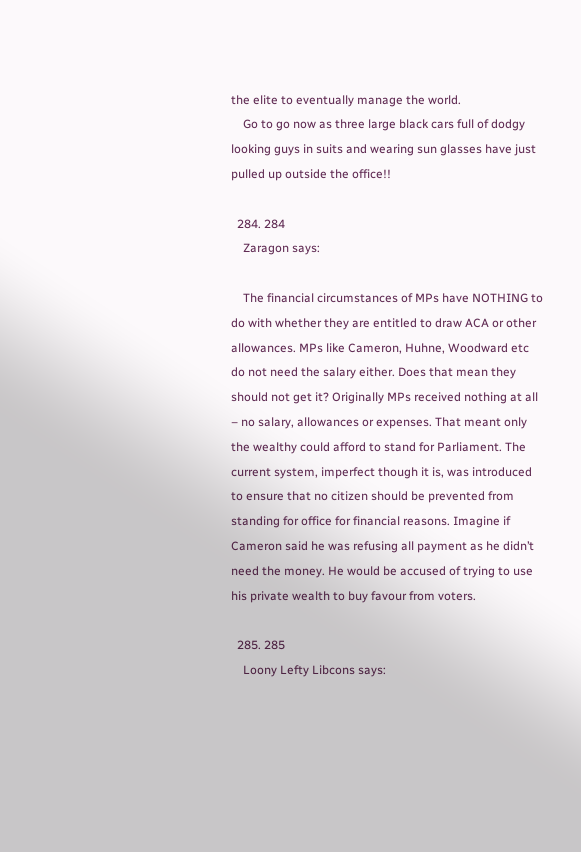the elite to eventually manage the world.
    Go to go now as three large black cars full of dodgy looking guys in suits and wearing sun glasses have just pulled up outside the office!!

  284. 284
    Zaragon says:

    The financial circumstances of MPs have NOTHING to do with whether they are entitled to draw ACA or other allowances. MPs like Cameron, Huhne, Woodward etc do not need the salary either. Does that mean they should not get it? Originally MPs received nothing at all – no salary, allowances or expenses. That meant only the wealthy could afford to stand for Parliament. The current system, imperfect though it is, was introduced to ensure that no citizen should be prevented from standing for office for financial reasons. Imagine if Cameron said he was refusing all payment as he didn’t need the money. He would be accused of trying to use his private wealth to buy favour from voters.

  285. 285
    Loony Lefty Libcons says: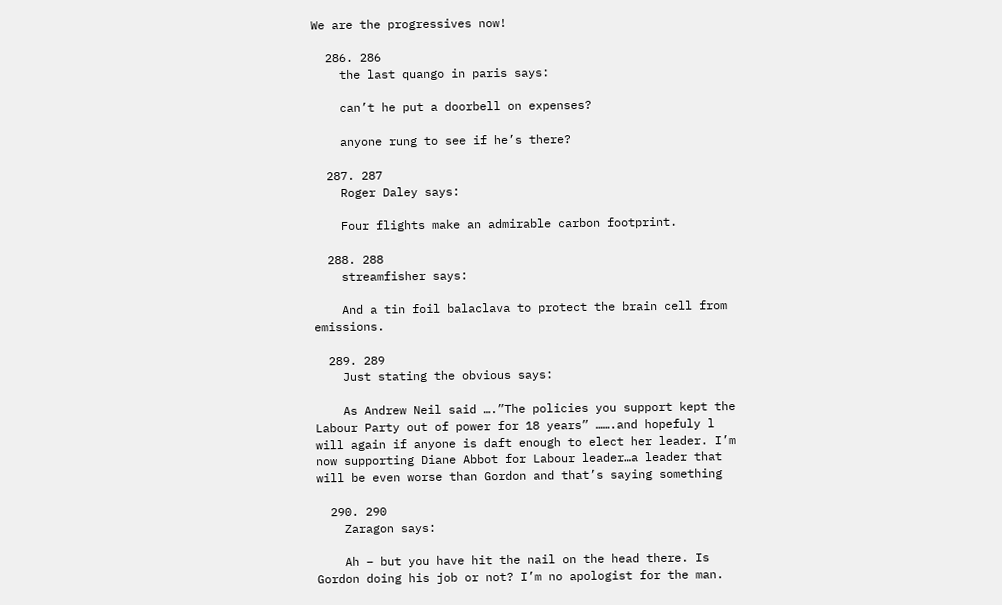We are the progressives now!

  286. 286
    the last quango in paris says:

    can’t he put a doorbell on expenses?

    anyone rung to see if he’s there?

  287. 287
    Roger Daley says:

    Four flights make an admirable carbon footprint.

  288. 288
    streamfisher says:

    And a tin foil balaclava to protect the brain cell from emissions.

  289. 289
    Just stating the obvious says:

    As Andrew Neil said ….”The policies you support kept the Labour Party out of power for 18 years” …….and hopefuly l will again if anyone is daft enough to elect her leader. I’m now supporting Diane Abbot for Labour leader…a leader that will be even worse than Gordon and that’s saying something

  290. 290
    Zaragon says:

    Ah – but you have hit the nail on the head there. Is Gordon doing his job or not? I’m no apologist for the man.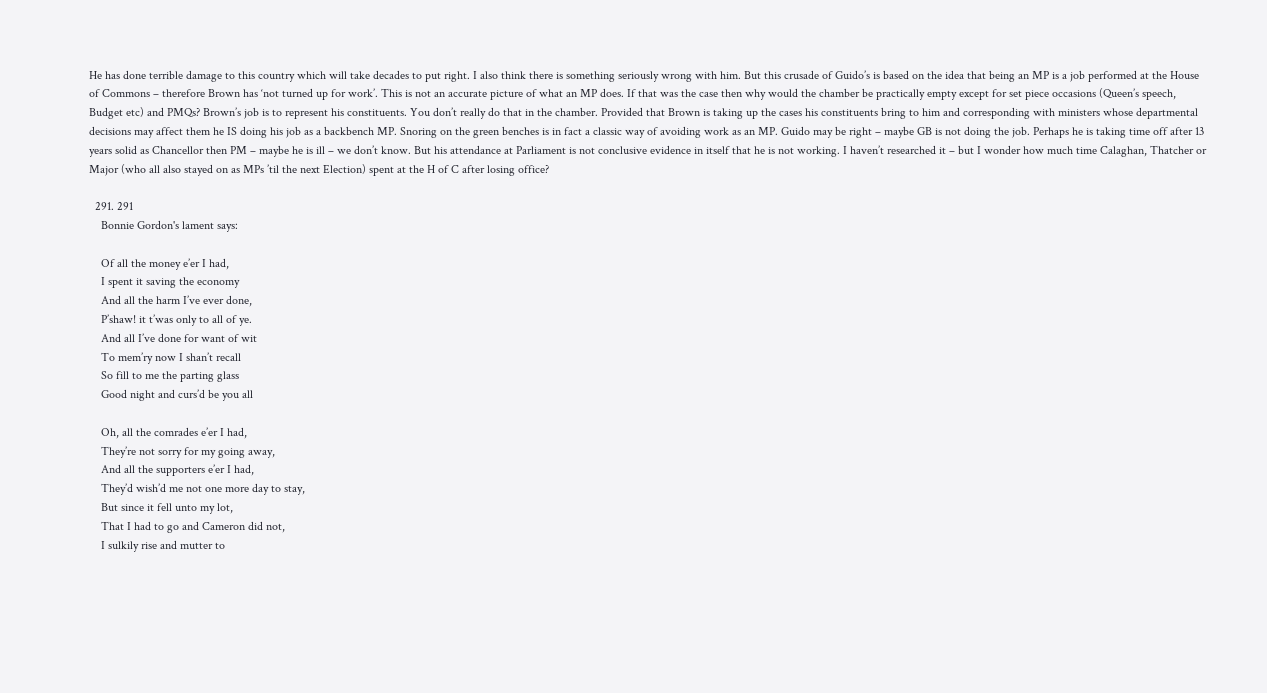He has done terrible damage to this country which will take decades to put right. I also think there is something seriously wrong with him. But this crusade of Guido’s is based on the idea that being an MP is a job performed at the House of Commons – therefore Brown has ‘not turned up for work’. This is not an accurate picture of what an MP does. If that was the case then why would the chamber be practically empty except for set piece occasions (Queen’s speech, Budget etc) and PMQs? Brown’s job is to represent his constituents. You don’t really do that in the chamber. Provided that Brown is taking up the cases his constituents bring to him and corresponding with ministers whose departmental decisions may affect them he IS doing his job as a backbench MP. Snoring on the green benches is in fact a classic way of avoiding work as an MP. Guido may be right – maybe GB is not doing the job. Perhaps he is taking time off after 13 years solid as Chancellor then PM – maybe he is ill – we don’t know. But his attendance at Parliament is not conclusive evidence in itself that he is not working. I haven’t researched it – but I wonder how much time Calaghan, Thatcher or Major (who all also stayed on as MPs ’til the next Election) spent at the H of C after losing office?

  291. 291
    Bonnie Gordon's lament says:

    Of all the money e’er I had,
    I spent it saving the economy
    And all the harm I’ve ever done,
    P’shaw! it t’was only to all of ye.
    And all I’ve done for want of wit
    To mem’ry now I shan’t recall
    So fill to me the parting glass
    Good night and curs’d be you all

    Oh, all the comrades e’er I had,
    They’re not sorry for my going away,
    And all the supporters e’er I had,
    They’d wish’d me not one more day to stay,
    But since it fell unto my lot,
    That I had to go and Cameron did not,
    I sulkily rise and mutter to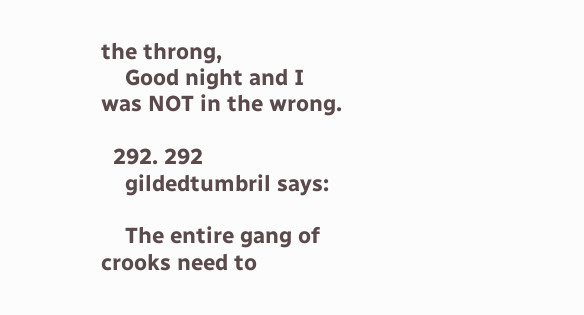the throng,
    Good night and I was NOT in the wrong.

  292. 292
    gildedtumbril says:

    The entire gang of crooks need to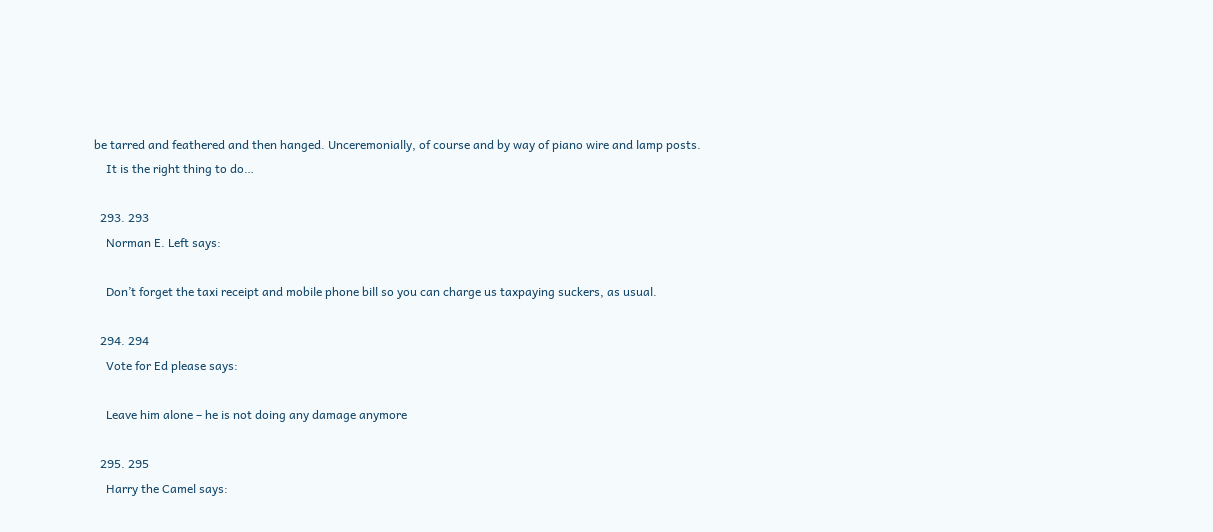be tarred and feathered and then hanged. Unceremonially, of course and by way of piano wire and lamp posts.
    It is the right thing to do…

  293. 293
    Norman E. Left says:

    Don’t forget the taxi receipt and mobile phone bill so you can charge us taxpaying suckers, as usual.

  294. 294
    Vote for Ed please says:

    Leave him alone – he is not doing any damage anymore

  295. 295
    Harry the Camel says: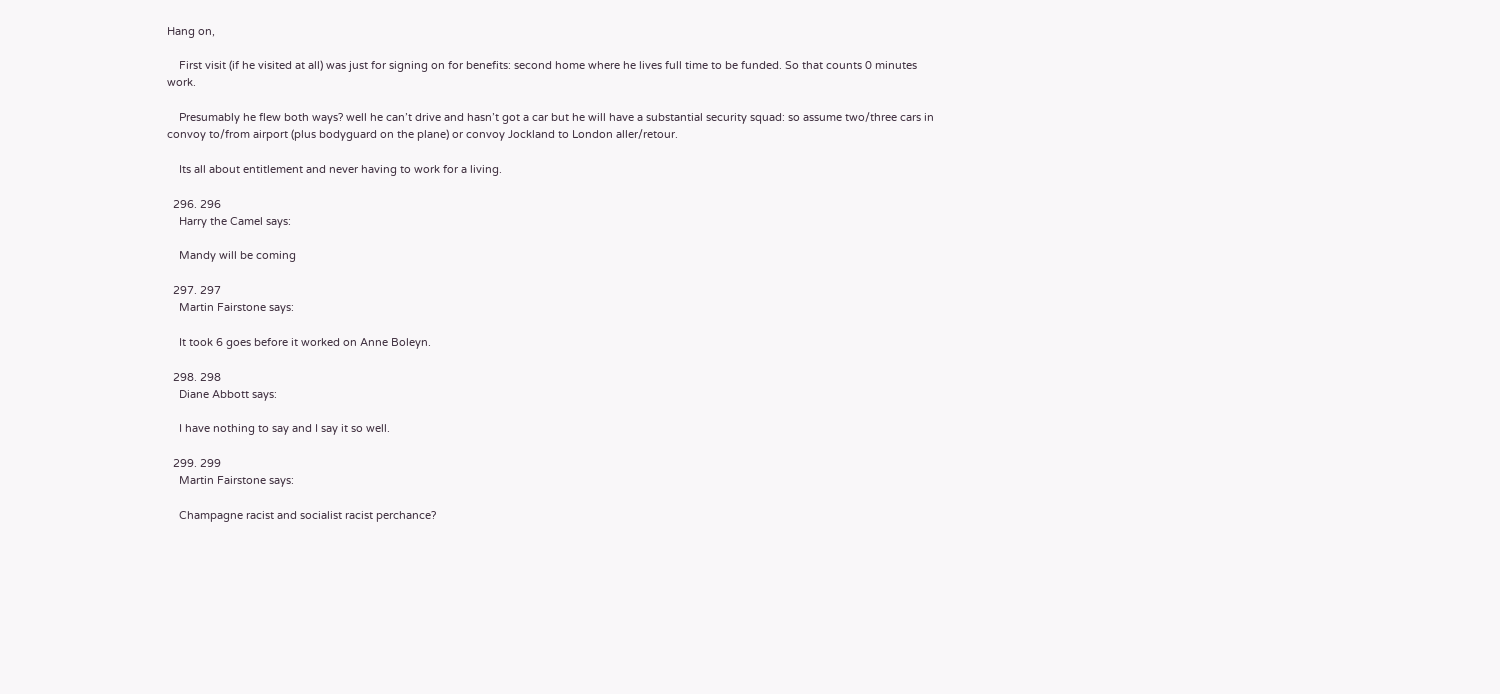Hang on,

    First visit (if he visited at all) was just for signing on for benefits: second home where he lives full time to be funded. So that counts 0 minutes work.

    Presumably he flew both ways? well he can’t drive and hasn’t got a car but he will have a substantial security squad: so assume two/three cars in convoy to/from airport (plus bodyguard on the plane) or convoy Jockland to London aller/retour.

    Its all about entitlement and never having to work for a living.

  296. 296
    Harry the Camel says:

    Mandy will be coming

  297. 297
    Martin Fairstone says:

    It took 6 goes before it worked on Anne Boleyn.

  298. 298
    Diane Abbott says:

    I have nothing to say and I say it so well.

  299. 299
    Martin Fairstone says:

    Champagne racist and socialist racist perchance?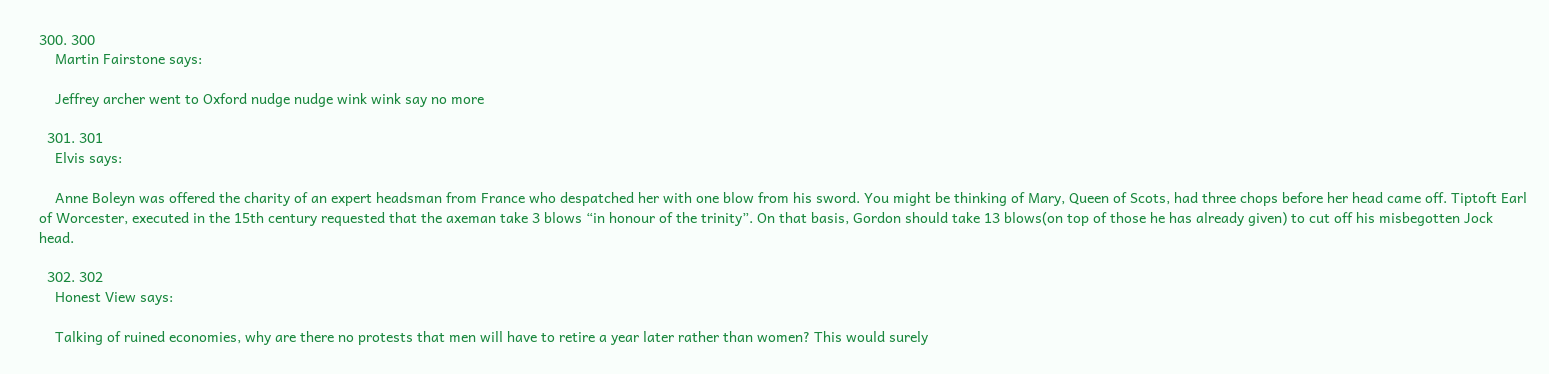300. 300
    Martin Fairstone says:

    Jeffrey archer went to Oxford nudge nudge wink wink say no more

  301. 301
    Elvis says:

    Anne Boleyn was offered the charity of an expert headsman from France who despatched her with one blow from his sword. You might be thinking of Mary, Queen of Scots, had three chops before her head came off. Tiptoft Earl of Worcester, executed in the 15th century requested that the axeman take 3 blows “in honour of the trinity”. On that basis, Gordon should take 13 blows(on top of those he has already given) to cut off his misbegotten Jock head.

  302. 302
    Honest View says:

    Talking of ruined economies, why are there no protests that men will have to retire a year later rather than women? This would surely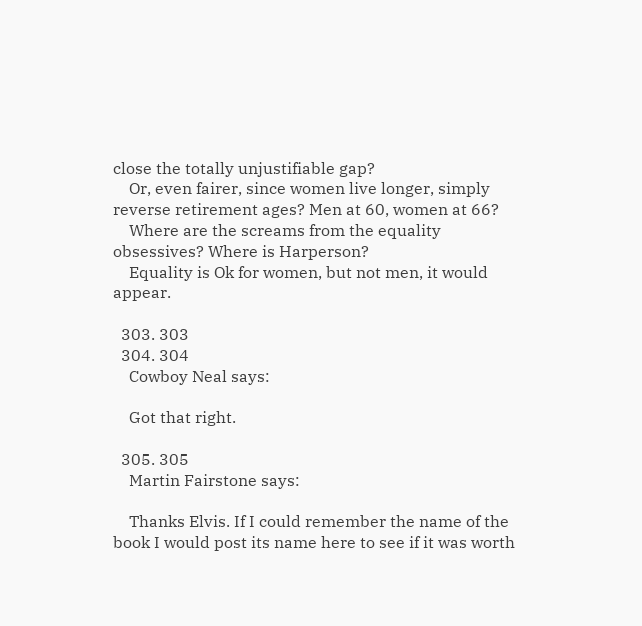close the totally unjustifiable gap?
    Or, even fairer, since women live longer, simply reverse retirement ages? Men at 60, women at 66?
    Where are the screams from the equality obsessives? Where is Harperson?
    Equality is Ok for women, but not men, it would appear.

  303. 303
  304. 304
    Cowboy Neal says:

    Got that right.

  305. 305
    Martin Fairstone says:

    Thanks Elvis. If I could remember the name of the book I would post its name here to see if it was worth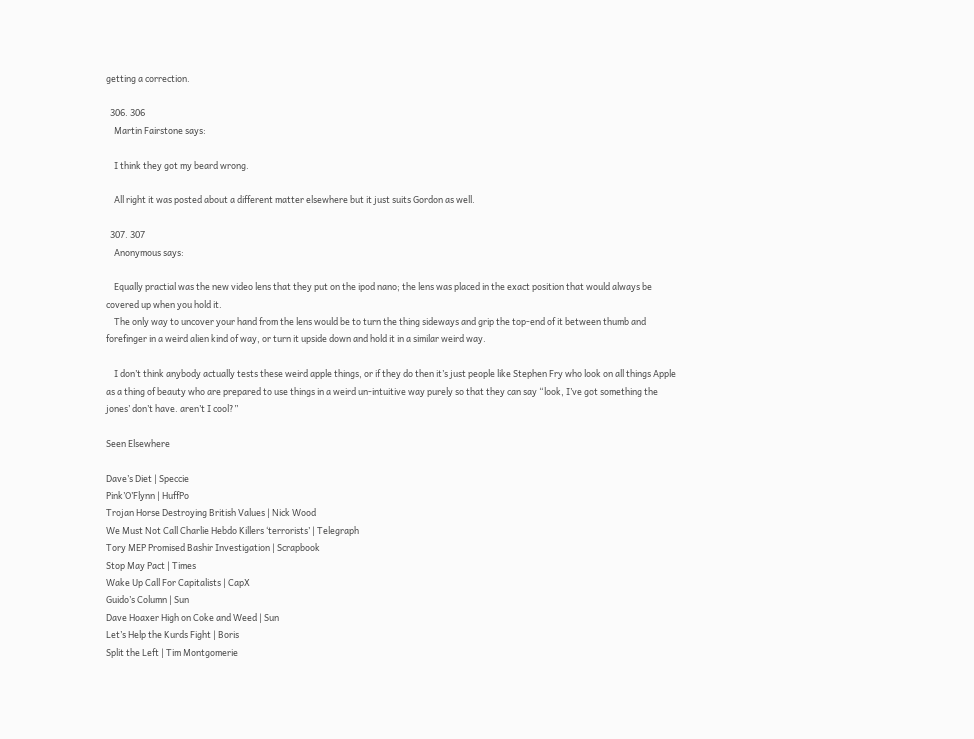getting a correction.

  306. 306
    Martin Fairstone says:

    I think they got my beard wrong.

    All right it was posted about a different matter elsewhere but it just suits Gordon as well.

  307. 307
    Anonymous says:

    Equally practial was the new video lens that they put on the ipod nano; the lens was placed in the exact position that would always be covered up when you hold it.
    The only way to uncover your hand from the lens would be to turn the thing sideways and grip the top-end of it between thumb and forefinger in a weird alien kind of way, or turn it upside down and hold it in a similar weird way.

    I don’t think anybody actually tests these weird apple things, or if they do then it’s just people like Stephen Fry who look on all things Apple as a thing of beauty who are prepared to use things in a weird un-intuitive way purely so that they can say “look, I’ve got something the jones’ don’t have. aren’t I cool?”

Seen Elsewhere

Dave’s Diet | Speccie
Pink’O’Flynn | HuffPo
Trojan Horse Destroying British Values | Nick Wood
We Must Not Call Charlie Hebdo Killers ‘terrorists’ | Telegraph
Tory MEP Promised Bashir Investigation | Scrapbook
Stop May Pact | Times
Wake Up Call For Capitalists | CapX
Guido’s Column | Sun
Dave Hoaxer High on Coke and Weed | Sun
Let’s Help the Kurds Fight | Boris
Split the Left | Tim Montgomerie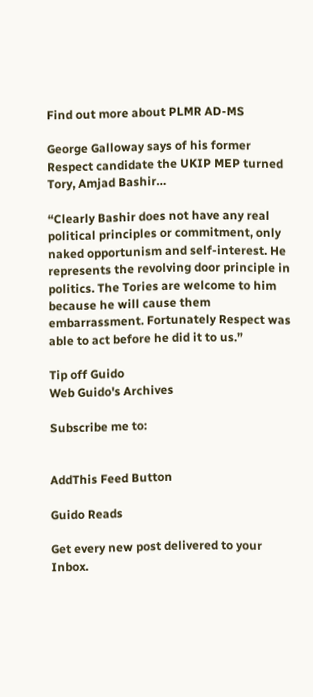Find out more about PLMR AD-MS

George Galloway says of his former Respect candidate the UKIP MEP turned Tory, Amjad Bashir…

“Clearly Bashir does not have any real political principles or commitment, only naked opportunism and self-interest. He represents the revolving door principle in politics. The Tories are welcome to him because he will cause them embarrassment. Fortunately Respect was able to act before he did it to us.”

Tip off Guido
Web Guido's Archives

Subscribe me to:


AddThis Feed Button

Guido Reads

Get every new post delivered to your Inbox.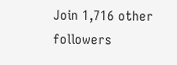Join 1,716 other followers